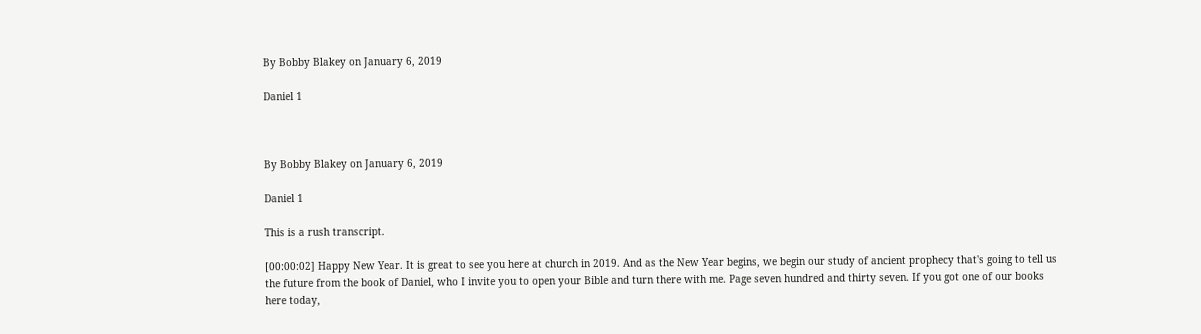By Bobby Blakey on January 6, 2019

Daniel 1



By Bobby Blakey on January 6, 2019

Daniel 1

This is a rush transcript.

[00:00:02] Happy New Year. It is great to see you here at church in 2019. And as the New Year begins, we begin our study of ancient prophecy that's going to tell us the future from the book of Daniel, who I invite you to open your Bible and turn there with me. Page seven hundred and thirty seven. If you got one of our books here today,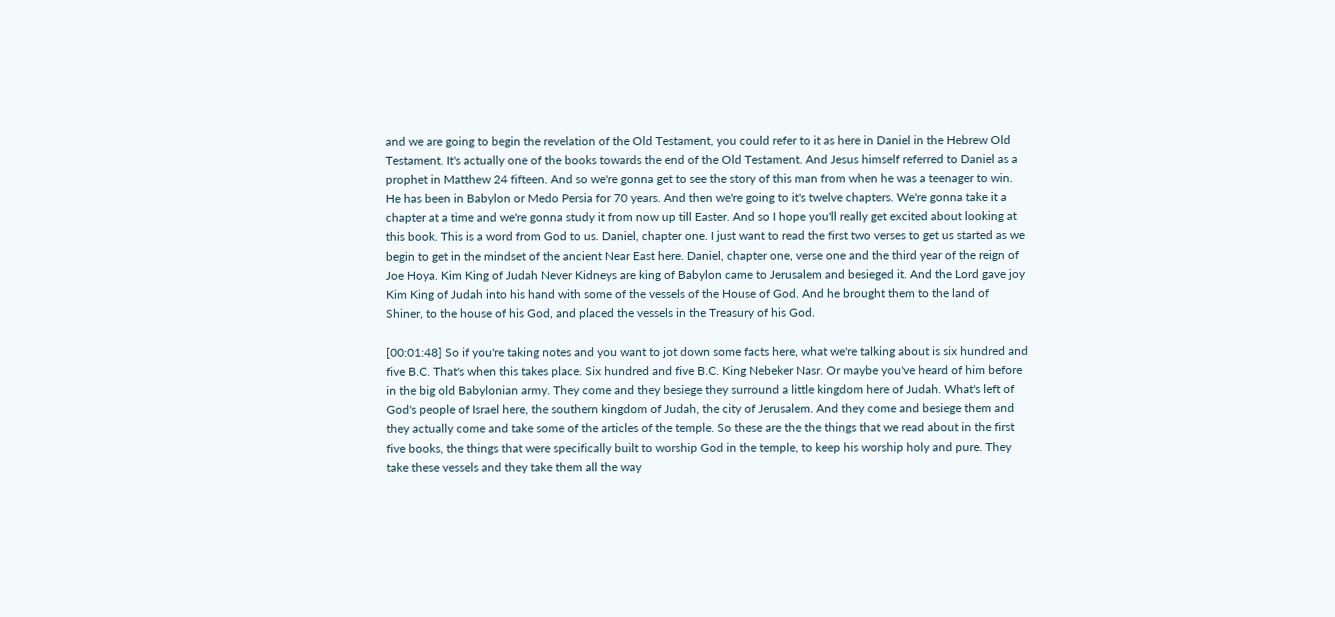and we are going to begin the revelation of the Old Testament, you could refer to it as here in Daniel in the Hebrew Old Testament. It's actually one of the books towards the end of the Old Testament. And Jesus himself referred to Daniel as a prophet in Matthew 24 fifteen. And so we're gonna get to see the story of this man from when he was a teenager to win. He has been in Babylon or Medo Persia for 70 years. And then we're going to it's twelve chapters. We're gonna take it a chapter at a time and we're gonna study it from now up till Easter. And so I hope you'll really get excited about looking at this book. This is a word from God to us. Daniel, chapter one. I just want to read the first two verses to get us started as we begin to get in the mindset of the ancient Near East here. Daniel, chapter one, verse one and the third year of the reign of Joe Hoya. Kim King of Judah Never Kidneys are king of Babylon came to Jerusalem and besieged it. And the Lord gave joy Kim King of Judah into his hand with some of the vessels of the House of God. And he brought them to the land of Shiner, to the house of his God, and placed the vessels in the Treasury of his God.

[00:01:48] So if you're taking notes and you want to jot down some facts here, what we're talking about is six hundred and five B.C. That's when this takes place. Six hundred and five B.C. King Nebeker Nasr. Or maybe you've heard of him before in the big old Babylonian army. They come and they besiege they surround a little kingdom here of Judah. What's left of God's people of Israel here, the southern kingdom of Judah, the city of Jerusalem. And they come and besiege them and they actually come and take some of the articles of the temple. So these are the the things that we read about in the first five books, the things that were specifically built to worship God in the temple, to keep his worship holy and pure. They take these vessels and they take them all the way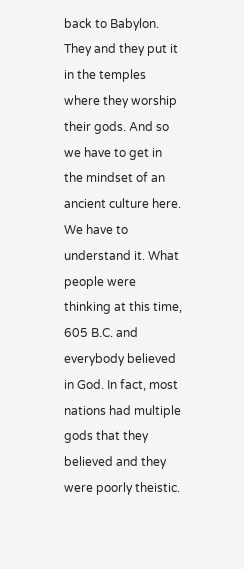back to Babylon. They and they put it in the temples where they worship their gods. And so we have to get in the mindset of an ancient culture here. We have to understand it. What people were thinking at this time, 605 B.C. and everybody believed in God. In fact, most nations had multiple gods that they believed and they were poorly theistic.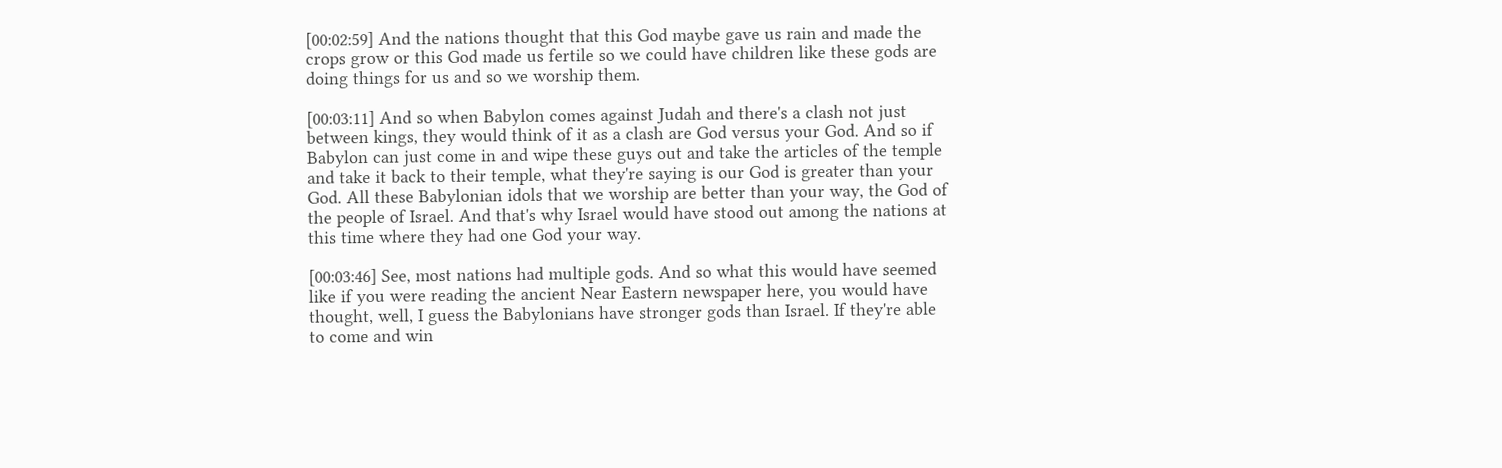[00:02:59] And the nations thought that this God maybe gave us rain and made the crops grow or this God made us fertile so we could have children like these gods are doing things for us and so we worship them.

[00:03:11] And so when Babylon comes against Judah and there's a clash not just between kings, they would think of it as a clash are God versus your God. And so if Babylon can just come in and wipe these guys out and take the articles of the temple and take it back to their temple, what they're saying is our God is greater than your God. All these Babylonian idols that we worship are better than your way, the God of the people of Israel. And that's why Israel would have stood out among the nations at this time where they had one God your way.

[00:03:46] See, most nations had multiple gods. And so what this would have seemed like if you were reading the ancient Near Eastern newspaper here, you would have thought, well, I guess the Babylonians have stronger gods than Israel. If they're able to come and win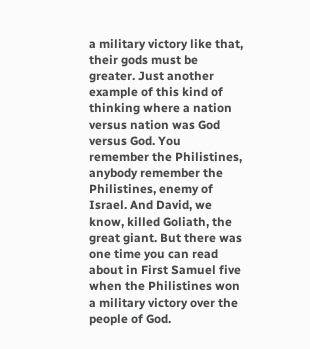a military victory like that, their gods must be greater. Just another example of this kind of thinking where a nation versus nation was God versus God. You remember the Philistines, anybody remember the Philistines, enemy of Israel. And David, we know, killed Goliath, the great giant. But there was one time you can read about in First Samuel five when the Philistines won a military victory over the people of God.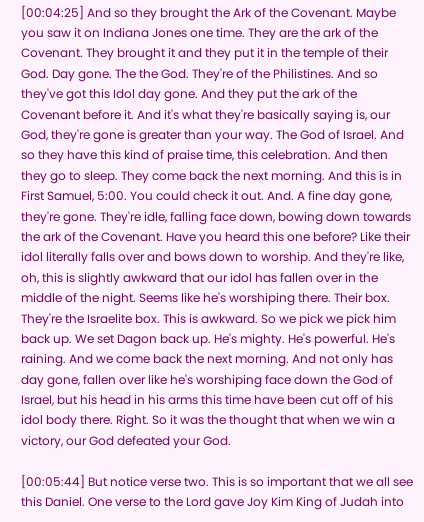[00:04:25] And so they brought the Ark of the Covenant. Maybe you saw it on Indiana Jones one time. They are the ark of the Covenant. They brought it and they put it in the temple of their God. Day gone. The the God. They're of the Philistines. And so they've got this Idol day gone. And they put the ark of the Covenant before it. And it's what they're basically saying is, our God, they're gone is greater than your way. The God of Israel. And so they have this kind of praise time, this celebration. And then they go to sleep. They come back the next morning. And this is in First Samuel, 5:00. You could check it out. And. A fine day gone, they're gone. They're idle, falling face down, bowing down towards the ark of the Covenant. Have you heard this one before? Like their idol literally falls over and bows down to worship. And they're like, oh, this is slightly awkward that our idol has fallen over in the middle of the night. Seems like he's worshiping there. Their box. They're the Israelite box. This is awkward. So we pick we pick him back up. We set Dagon back up. He's mighty. He's powerful. He's raining. And we come back the next morning. And not only has day gone, fallen over like he's worshiping face down the God of Israel, but his head in his arms this time have been cut off of his idol body there. Right. So it was the thought that when we win a victory, our God defeated your God.

[00:05:44] But notice verse two. This is so important that we all see this Daniel. One verse to the Lord gave Joy Kim King of Judah into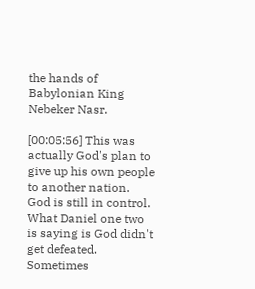the hands of Babylonian King Nebeker Nasr.

[00:05:56] This was actually God's plan to give up his own people to another nation. God is still in control. What Daniel one two is saying is God didn't get defeated. Sometimes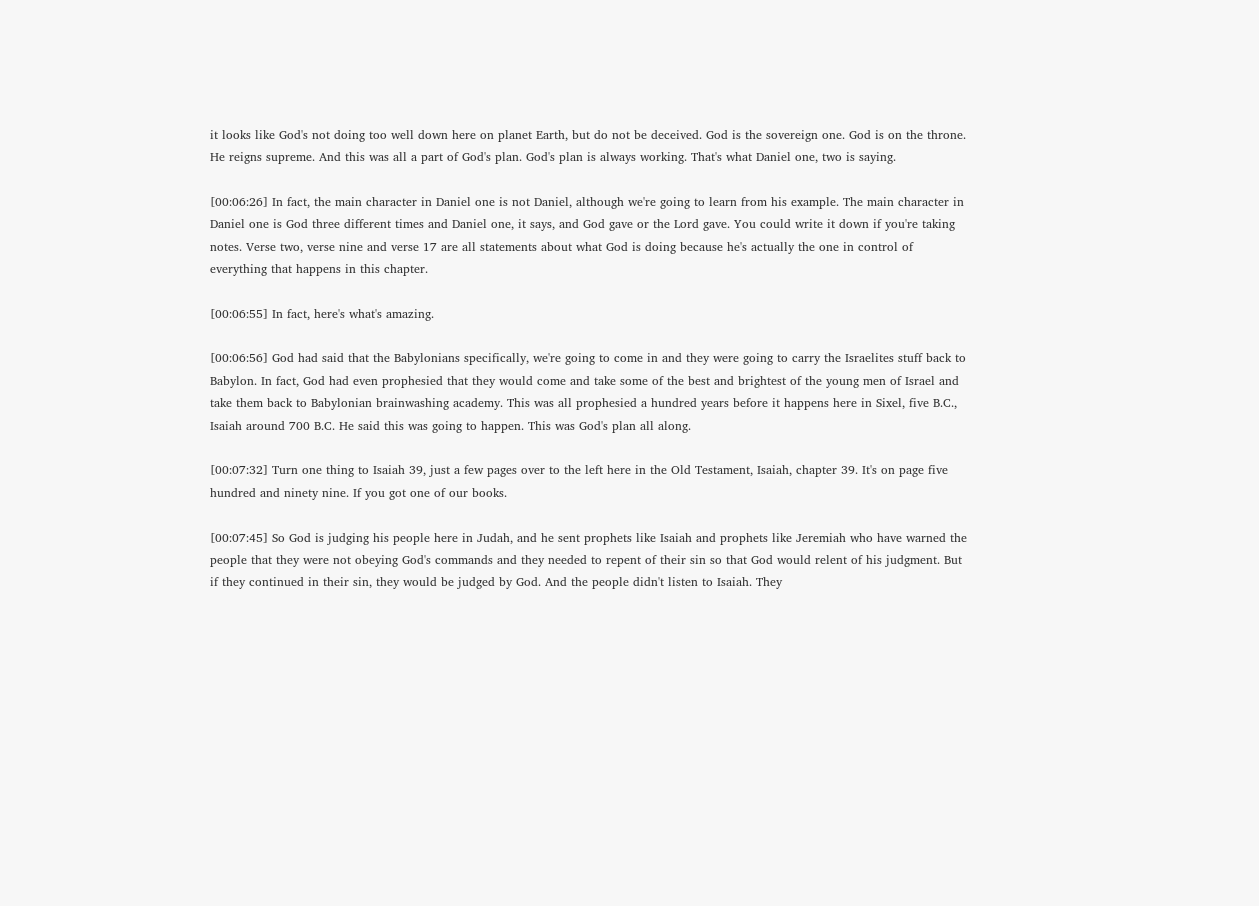it looks like God's not doing too well down here on planet Earth, but do not be deceived. God is the sovereign one. God is on the throne. He reigns supreme. And this was all a part of God's plan. God's plan is always working. That's what Daniel one, two is saying.

[00:06:26] In fact, the main character in Daniel one is not Daniel, although we're going to learn from his example. The main character in Daniel one is God three different times and Daniel one, it says, and God gave or the Lord gave. You could write it down if you're taking notes. Verse two, verse nine and verse 17 are all statements about what God is doing because he's actually the one in control of everything that happens in this chapter.

[00:06:55] In fact, here's what's amazing.

[00:06:56] God had said that the Babylonians specifically, we're going to come in and they were going to carry the Israelites stuff back to Babylon. In fact, God had even prophesied that they would come and take some of the best and brightest of the young men of Israel and take them back to Babylonian brainwashing academy. This was all prophesied a hundred years before it happens here in Sixel, five B.C., Isaiah around 700 B.C. He said this was going to happen. This was God's plan all along.

[00:07:32] Turn one thing to Isaiah 39, just a few pages over to the left here in the Old Testament, Isaiah, chapter 39. It's on page five hundred and ninety nine. If you got one of our books.

[00:07:45] So God is judging his people here in Judah, and he sent prophets like Isaiah and prophets like Jeremiah who have warned the people that they were not obeying God's commands and they needed to repent of their sin so that God would relent of his judgment. But if they continued in their sin, they would be judged by God. And the people didn't listen to Isaiah. They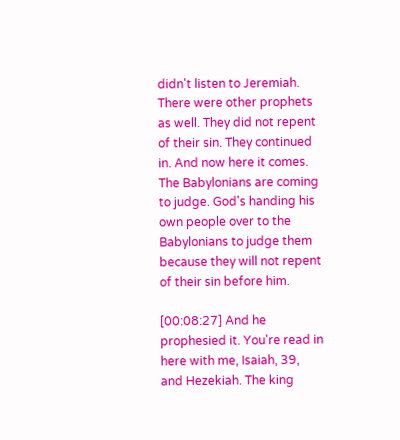didn't listen to Jeremiah. There were other prophets as well. They did not repent of their sin. They continued in. And now here it comes. The Babylonians are coming to judge. God's handing his own people over to the Babylonians to judge them because they will not repent of their sin before him.

[00:08:27] And he prophesied it. You're read in here with me, Isaiah, 39, and Hezekiah. The king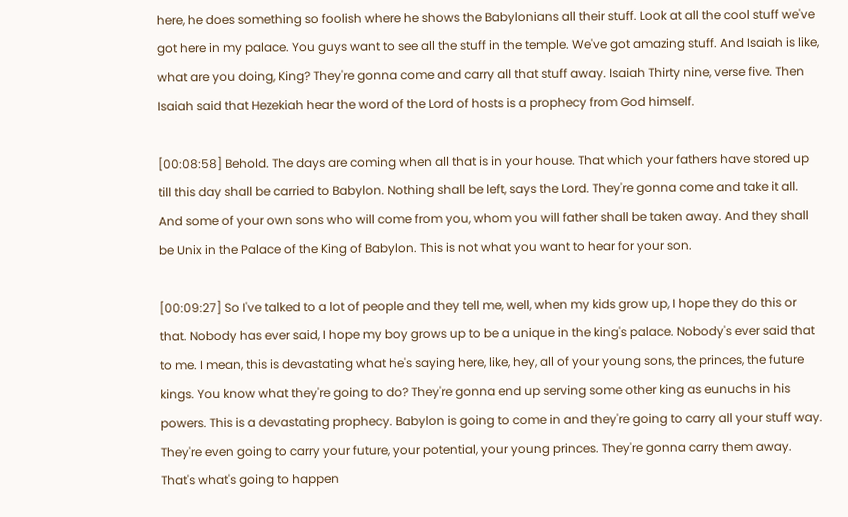here, he does something so foolish where he shows the Babylonians all their stuff. Look at all the cool stuff we've got here in my palace. You guys want to see all the stuff in the temple. We've got amazing stuff. And Isaiah is like, what are you doing, King? They're gonna come and carry all that stuff away. Isaiah Thirty nine, verse five. Then Isaiah said that Hezekiah hear the word of the Lord of hosts is a prophecy from God himself.

[00:08:58] Behold. The days are coming when all that is in your house. That which your fathers have stored up till this day shall be carried to Babylon. Nothing shall be left, says the Lord. They're gonna come and take it all. And some of your own sons who will come from you, whom you will father shall be taken away. And they shall be Unix in the Palace of the King of Babylon. This is not what you want to hear for your son.

[00:09:27] So I've talked to a lot of people and they tell me, well, when my kids grow up, I hope they do this or that. Nobody has ever said, I hope my boy grows up to be a unique in the king's palace. Nobody's ever said that to me. I mean, this is devastating what he's saying here, like, hey, all of your young sons, the princes, the future kings. You know what they're going to do? They're gonna end up serving some other king as eunuchs in his powers. This is a devastating prophecy. Babylon is going to come in and they're going to carry all your stuff way. They're even going to carry your future, your potential, your young princes. They're gonna carry them away. That's what's going to happen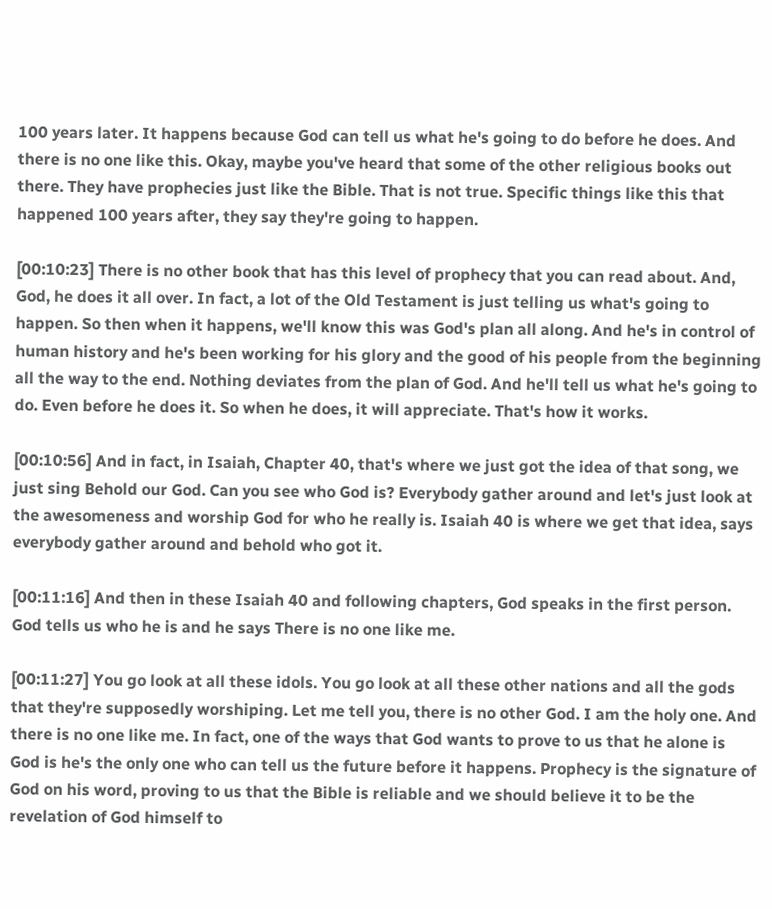100 years later. It happens because God can tell us what he's going to do before he does. And there is no one like this. Okay, maybe you've heard that some of the other religious books out there. They have prophecies just like the Bible. That is not true. Specific things like this that happened 100 years after, they say they're going to happen.

[00:10:23] There is no other book that has this level of prophecy that you can read about. And, God, he does it all over. In fact, a lot of the Old Testament is just telling us what's going to happen. So then when it happens, we'll know this was God's plan all along. And he's in control of human history and he's been working for his glory and the good of his people from the beginning all the way to the end. Nothing deviates from the plan of God. And he'll tell us what he's going to do. Even before he does it. So when he does, it will appreciate. That's how it works.

[00:10:56] And in fact, in Isaiah, Chapter 40, that's where we just got the idea of that song, we just sing Behold our God. Can you see who God is? Everybody gather around and let's just look at the awesomeness and worship God for who he really is. Isaiah 40 is where we get that idea, says everybody gather around and behold who got it.

[00:11:16] And then in these Isaiah 40 and following chapters, God speaks in the first person. God tells us who he is and he says There is no one like me.

[00:11:27] You go look at all these idols. You go look at all these other nations and all the gods that they're supposedly worshiping. Let me tell you, there is no other God. I am the holy one. And there is no one like me. In fact, one of the ways that God wants to prove to us that he alone is God is he's the only one who can tell us the future before it happens. Prophecy is the signature of God on his word, proving to us that the Bible is reliable and we should believe it to be the revelation of God himself to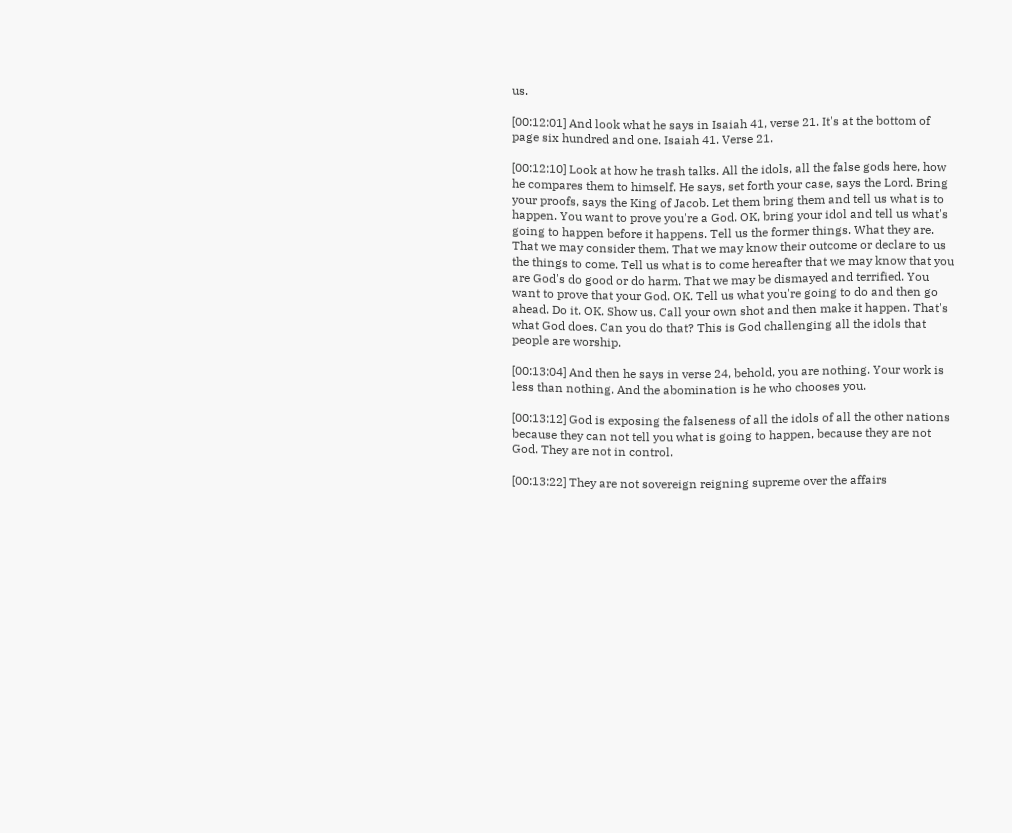us.

[00:12:01] And look what he says in Isaiah 41, verse 21. It's at the bottom of page six hundred and one. Isaiah 41. Verse 21.

[00:12:10] Look at how he trash talks. All the idols, all the false gods here, how he compares them to himself. He says, set forth your case, says the Lord. Bring your proofs, says the King of Jacob. Let them bring them and tell us what is to happen. You want to prove you're a God. OK, bring your idol and tell us what's going to happen before it happens. Tell us the former things. What they are. That we may consider them. That we may know their outcome or declare to us the things to come. Tell us what is to come hereafter that we may know that you are God's do good or do harm. That we may be dismayed and terrified. You want to prove that your God. OK. Tell us what you're going to do and then go ahead. Do it. OK. Show us. Call your own shot and then make it happen. That's what God does. Can you do that? This is God challenging all the idols that people are worship.

[00:13:04] And then he says in verse 24, behold, you are nothing. Your work is less than nothing. And the abomination is he who chooses you.

[00:13:12] God is exposing the falseness of all the idols of all the other nations because they can not tell you what is going to happen, because they are not God. They are not in control.

[00:13:22] They are not sovereign reigning supreme over the affairs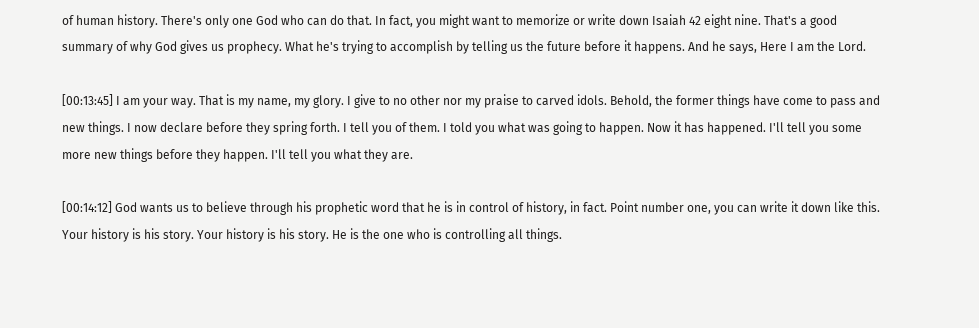of human history. There's only one God who can do that. In fact, you might want to memorize or write down Isaiah 42 eight nine. That's a good summary of why God gives us prophecy. What he's trying to accomplish by telling us the future before it happens. And he says, Here I am the Lord.

[00:13:45] I am your way. That is my name, my glory. I give to no other nor my praise to carved idols. Behold, the former things have come to pass and new things. I now declare before they spring forth. I tell you of them. I told you what was going to happen. Now it has happened. I'll tell you some more new things before they happen. I'll tell you what they are.

[00:14:12] God wants us to believe through his prophetic word that he is in control of history, in fact. Point number one, you can write it down like this. Your history is his story. Your history is his story. He is the one who is controlling all things.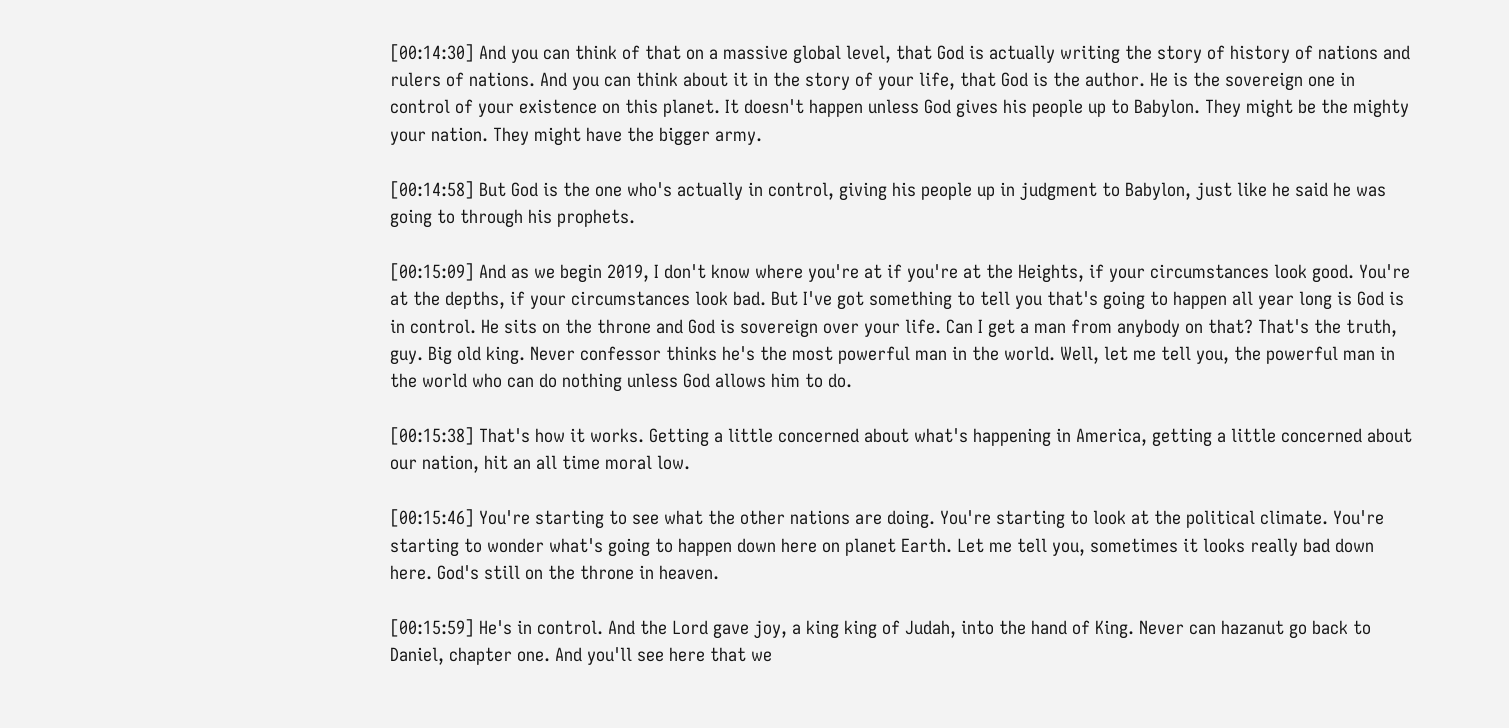[00:14:30] And you can think of that on a massive global level, that God is actually writing the story of history of nations and rulers of nations. And you can think about it in the story of your life, that God is the author. He is the sovereign one in control of your existence on this planet. It doesn't happen unless God gives his people up to Babylon. They might be the mighty your nation. They might have the bigger army.

[00:14:58] But God is the one who's actually in control, giving his people up in judgment to Babylon, just like he said he was going to through his prophets.

[00:15:09] And as we begin 2019, I don't know where you're at if you're at the Heights, if your circumstances look good. You're at the depths, if your circumstances look bad. But I've got something to tell you that's going to happen all year long is God is in control. He sits on the throne and God is sovereign over your life. Can I get a man from anybody on that? That's the truth, guy. Big old king. Never confessor thinks he's the most powerful man in the world. Well, let me tell you, the powerful man in the world who can do nothing unless God allows him to do.

[00:15:38] That's how it works. Getting a little concerned about what's happening in America, getting a little concerned about our nation, hit an all time moral low.

[00:15:46] You're starting to see what the other nations are doing. You're starting to look at the political climate. You're starting to wonder what's going to happen down here on planet Earth. Let me tell you, sometimes it looks really bad down here. God's still on the throne in heaven.

[00:15:59] He's in control. And the Lord gave joy, a king king of Judah, into the hand of King. Never can hazanut go back to Daniel, chapter one. And you'll see here that we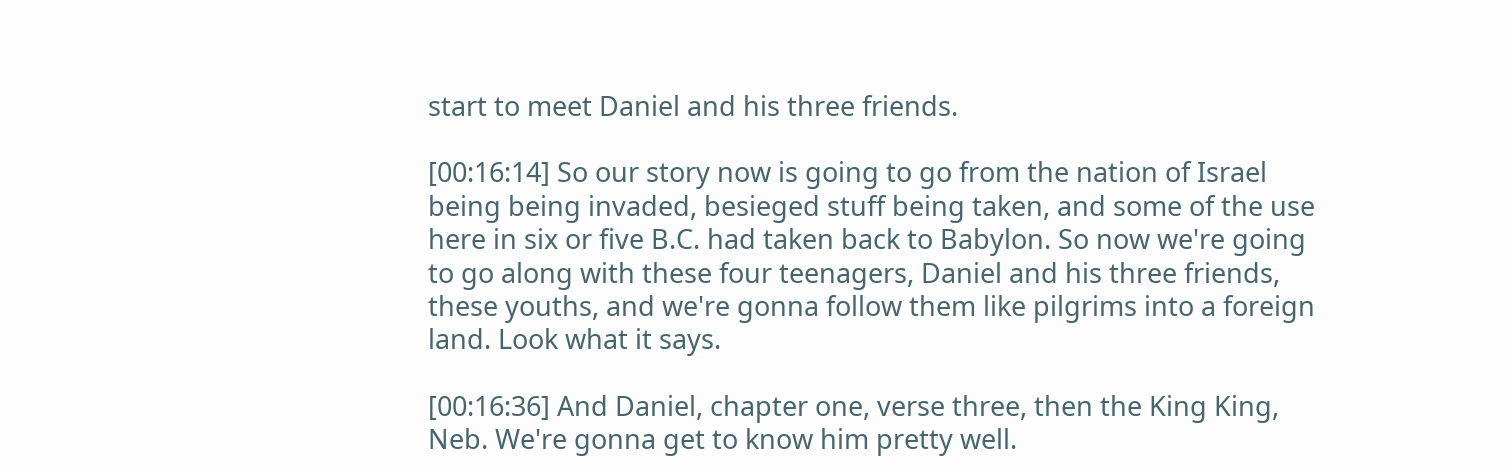start to meet Daniel and his three friends.

[00:16:14] So our story now is going to go from the nation of Israel being being invaded, besieged stuff being taken, and some of the use here in six or five B.C. had taken back to Babylon. So now we're going to go along with these four teenagers, Daniel and his three friends, these youths, and we're gonna follow them like pilgrims into a foreign land. Look what it says.

[00:16:36] And Daniel, chapter one, verse three, then the King King, Neb. We're gonna get to know him pretty well.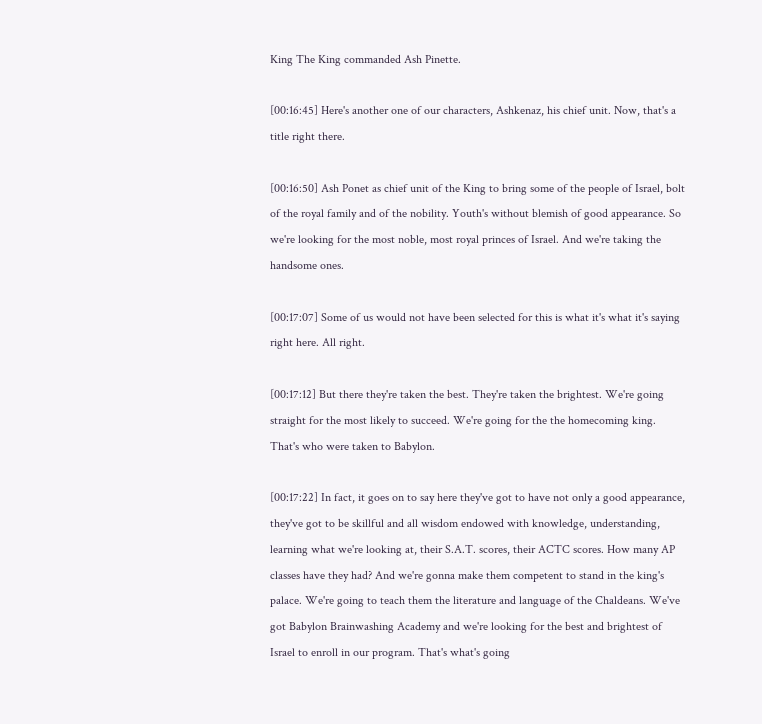King The King commanded Ash Pinette.

[00:16:45] Here's another one of our characters, Ashkenaz, his chief unit. Now, that's a title right there.

[00:16:50] Ash Ponet as chief unit of the King to bring some of the people of Israel, bolt of the royal family and of the nobility. Youth's without blemish of good appearance. So we're looking for the most noble, most royal princes of Israel. And we're taking the handsome ones.

[00:17:07] Some of us would not have been selected for this is what it's what it's saying right here. All right.

[00:17:12] But there they're taken the best. They're taken the brightest. We're going straight for the most likely to succeed. We're going for the the homecoming king. That's who were taken to Babylon.

[00:17:22] In fact, it goes on to say here they've got to have not only a good appearance, they've got to be skillful and all wisdom endowed with knowledge, understanding, learning what we're looking at, their S.A.T. scores, their ACTC scores. How many AP classes have they had? And we're gonna make them competent to stand in the king's palace. We're going to teach them the literature and language of the Chaldeans. We've got Babylon Brainwashing Academy and we're looking for the best and brightest of Israel to enroll in our program. That's what's going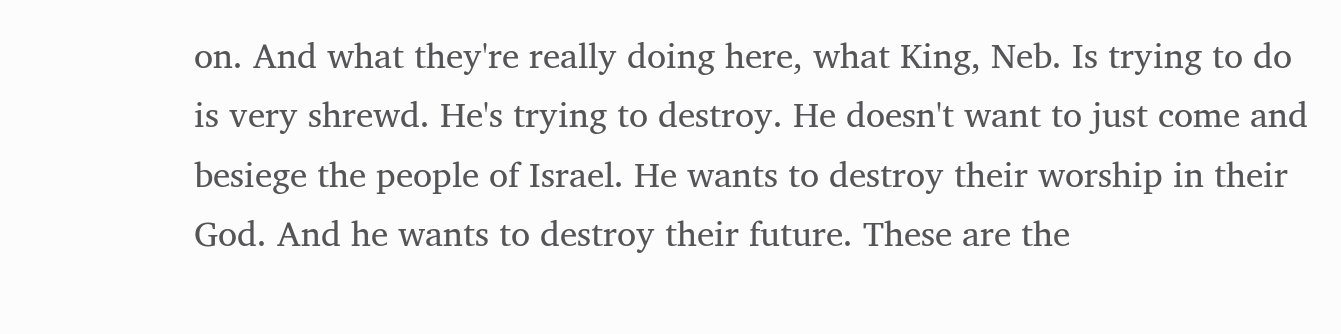on. And what they're really doing here, what King, Neb. Is trying to do is very shrewd. He's trying to destroy. He doesn't want to just come and besiege the people of Israel. He wants to destroy their worship in their God. And he wants to destroy their future. These are the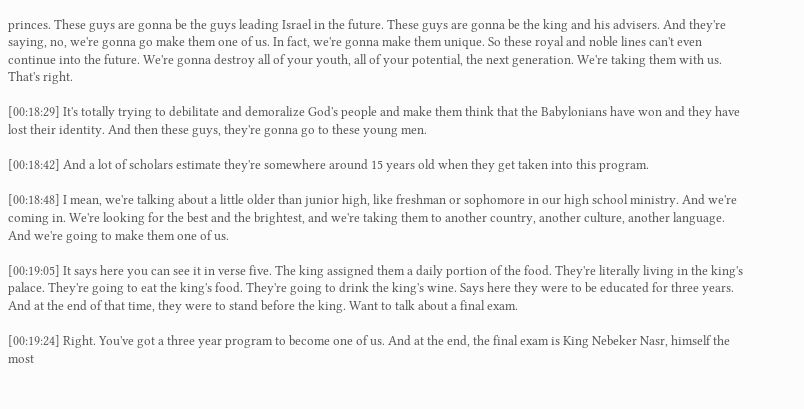princes. These guys are gonna be the guys leading Israel in the future. These guys are gonna be the king and his advisers. And they're saying, no, we're gonna go make them one of us. In fact, we're gonna make them unique. So these royal and noble lines can't even continue into the future. We're gonna destroy all of your youth, all of your potential, the next generation. We're taking them with us. That's right.

[00:18:29] It's totally trying to debilitate and demoralize God's people and make them think that the Babylonians have won and they have lost their identity. And then these guys, they're gonna go to these young men.

[00:18:42] And a lot of scholars estimate they're somewhere around 15 years old when they get taken into this program.

[00:18:48] I mean, we're talking about a little older than junior high, like freshman or sophomore in our high school ministry. And we're coming in. We're looking for the best and the brightest, and we're taking them to another country, another culture, another language. And we're going to make them one of us.

[00:19:05] It says here you can see it in verse five. The king assigned them a daily portion of the food. They're literally living in the king's palace. They're going to eat the king's food. They're going to drink the king's wine. Says here they were to be educated for three years. And at the end of that time, they were to stand before the king. Want to talk about a final exam.

[00:19:24] Right. You've got a three year program to become one of us. And at the end, the final exam is King Nebeker Nasr, himself the most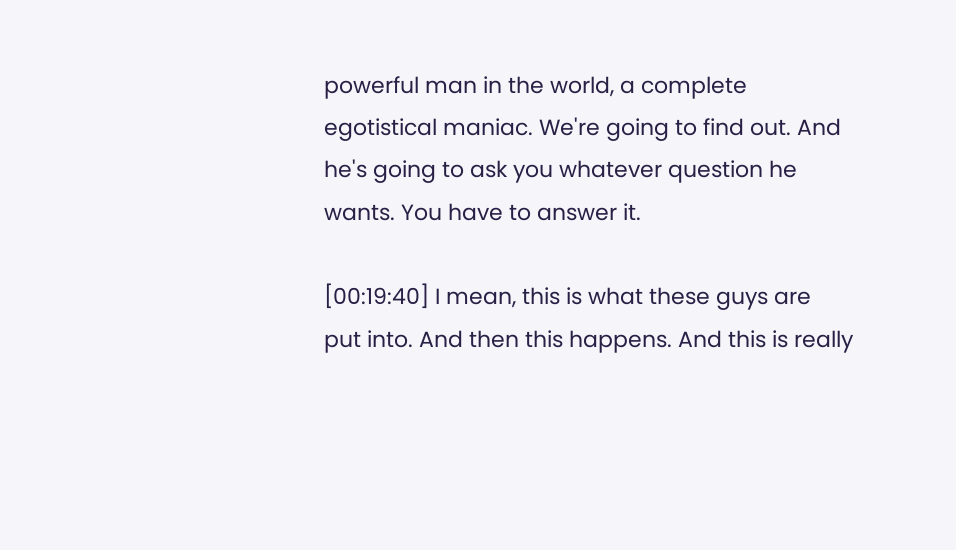powerful man in the world, a complete egotistical maniac. We're going to find out. And he's going to ask you whatever question he wants. You have to answer it.

[00:19:40] I mean, this is what these guys are put into. And then this happens. And this is really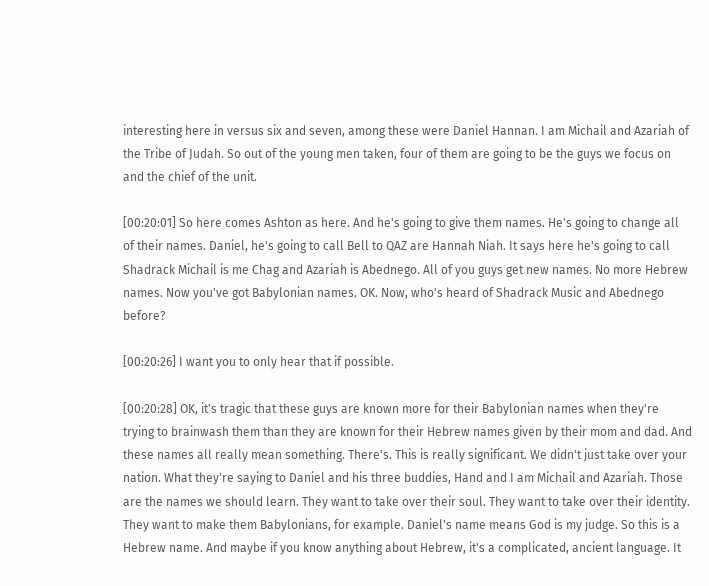interesting here in versus six and seven, among these were Daniel Hannan. I am Michail and Azariah of the Tribe of Judah. So out of the young men taken, four of them are going to be the guys we focus on and the chief of the unit.

[00:20:01] So here comes Ashton as here. And he's going to give them names. He's going to change all of their names. Daniel, he's going to call Bell to QAZ are Hannah Niah. It says here he's going to call Shadrack Michail is me Chag and Azariah is Abednego. All of you guys get new names. No more Hebrew names. Now you've got Babylonian names. OK. Now, who's heard of Shadrack Music and Abednego before?

[00:20:26] I want you to only hear that if possible.

[00:20:28] OK, it's tragic that these guys are known more for their Babylonian names when they're trying to brainwash them than they are known for their Hebrew names given by their mom and dad. And these names all really mean something. There's. This is really significant. We didn't just take over your nation. What they're saying to Daniel and his three buddies, Hand and I am Michail and Azariah. Those are the names we should learn. They want to take over their soul. They want to take over their identity. They want to make them Babylonians, for example. Daniel's name means God is my judge. So this is a Hebrew name. And maybe if you know anything about Hebrew, it's a complicated, ancient language. It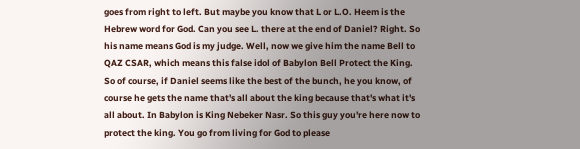goes from right to left. But maybe you know that L or L.O. Heem is the Hebrew word for God. Can you see L. there at the end of Daniel? Right. So his name means God is my judge. Well, now we give him the name Bell to QAZ CSAR, which means this false idol of Babylon Bell Protect the King. So of course, if Daniel seems like the best of the bunch, he you know, of course he gets the name that's all about the king because that's what it's all about. In Babylon is King Nebeker Nasr. So this guy you're here now to protect the king. You go from living for God to please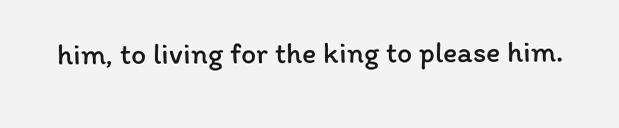him, to living for the king to please him.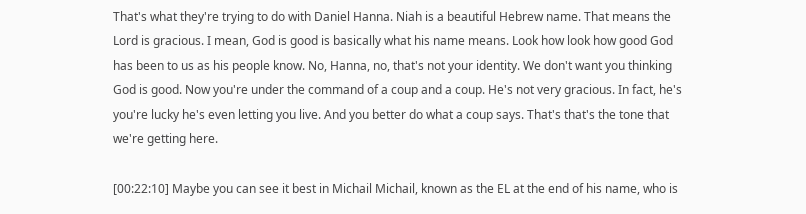That's what they're trying to do with Daniel Hanna. Niah is a beautiful Hebrew name. That means the Lord is gracious. I mean, God is good is basically what his name means. Look how look how good God has been to us as his people know. No, Hanna, no, that's not your identity. We don't want you thinking God is good. Now you're under the command of a coup and a coup. He's not very gracious. In fact, he's you're lucky he's even letting you live. And you better do what a coup says. That's that's the tone that we're getting here.

[00:22:10] Maybe you can see it best in Michail Michail, known as the EL at the end of his name, who is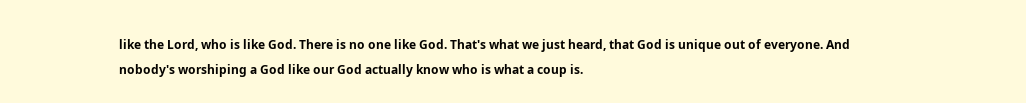like the Lord, who is like God. There is no one like God. That's what we just heard, that God is unique out of everyone. And nobody's worshiping a God like our God actually know who is what a coup is.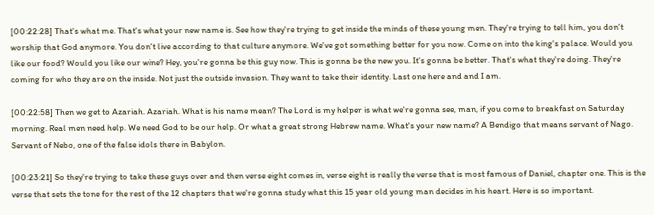[00:22:28] That's what me. That's what your new name is. See how they're trying to get inside the minds of these young men. They're trying to tell him, you don't worship that God anymore. You don't live according to that culture anymore. We've got something better for you now. Come on into the king's palace. Would you like our food? Would you like our wine? Hey, you're gonna be this guy now. This is gonna be the new you. It's gonna be better. That's what they're doing. They're coming for who they are on the inside. Not just the outside invasion. They want to take their identity. Last one here and and I am.

[00:22:58] Then we get to Azariah. Azariah. What is his name mean? The Lord is my helper is what we're gonna see, man, if you come to breakfast on Saturday morning. Real men need help. We need God to be our help. Or what a great strong Hebrew name. What's your new name? A Bendigo that means servant of Nago. Servant of Nebo, one of the false idols there in Babylon.

[00:23:21] So they're trying to take these guys over and then verse eight comes in, verse eight is really the verse that is most famous of Daniel, chapter one. This is the verse that sets the tone for the rest of the 12 chapters that we're gonna study what this 15 year old young man decides in his heart. Here is so important.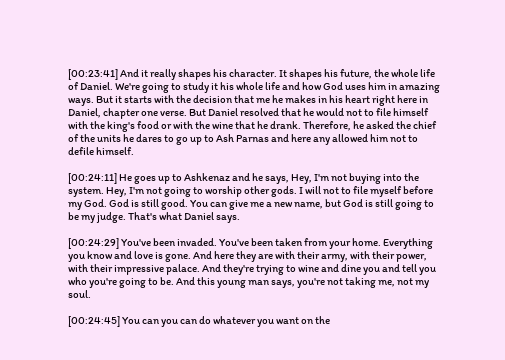[00:23:41] And it really shapes his character. It shapes his future, the whole life of Daniel. We're going to study it his whole life and how God uses him in amazing ways. But it starts with the decision that me he makes in his heart right here in Daniel, chapter one verse. But Daniel resolved that he would not to file himself with the king's food or with the wine that he drank. Therefore, he asked the chief of the units he dares to go up to Ash Parnas and here any allowed him not to defile himself.

[00:24:11] He goes up to Ashkenaz and he says, Hey, I'm not buying into the system. Hey, I'm not going to worship other gods. I will not to file myself before my God. God is still good. You can give me a new name, but God is still going to be my judge. That's what Daniel says.

[00:24:29] You've been invaded. You've been taken from your home. Everything you know and love is gone. And here they are with their army, with their power, with their impressive palace. And they're trying to wine and dine you and tell you who you're going to be. And this young man says, you're not taking me, not my soul.

[00:24:45] You can you can do whatever you want on the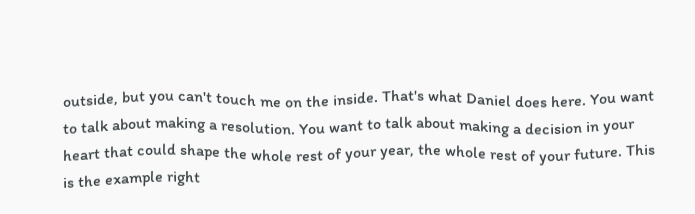outside, but you can't touch me on the inside. That's what Daniel does here. You want to talk about making a resolution. You want to talk about making a decision in your heart that could shape the whole rest of your year, the whole rest of your future. This is the example right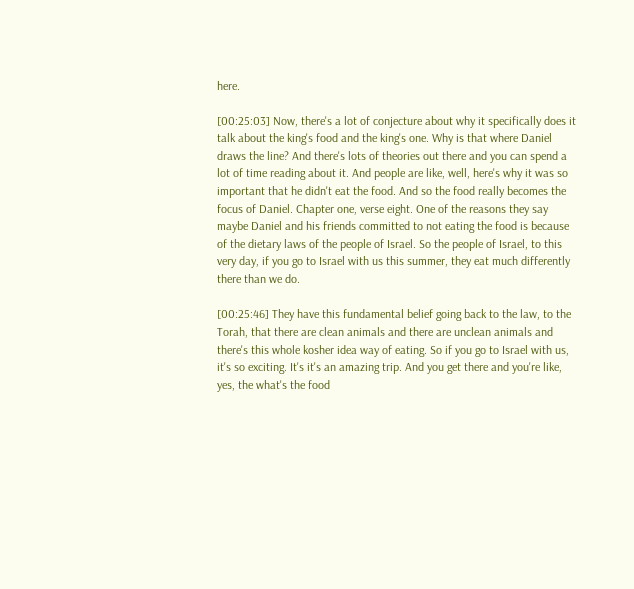here.

[00:25:03] Now, there's a lot of conjecture about why it specifically does it talk about the king's food and the king's one. Why is that where Daniel draws the line? And there's lots of theories out there and you can spend a lot of time reading about it. And people are like, well, here's why it was so important that he didn't eat the food. And so the food really becomes the focus of Daniel. Chapter one, verse eight. One of the reasons they say maybe Daniel and his friends committed to not eating the food is because of the dietary laws of the people of Israel. So the people of Israel, to this very day, if you go to Israel with us this summer, they eat much differently there than we do.

[00:25:46] They have this fundamental belief going back to the law, to the Torah, that there are clean animals and there are unclean animals and there's this whole kosher idea way of eating. So if you go to Israel with us, it's so exciting. It's it's an amazing trip. And you get there and you're like, yes, the what's the food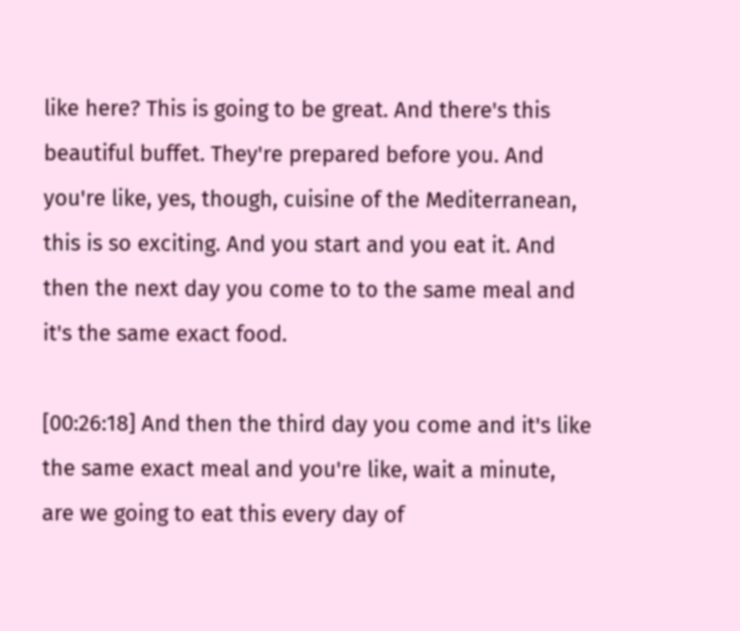like here? This is going to be great. And there's this beautiful buffet. They're prepared before you. And you're like, yes, though, cuisine of the Mediterranean, this is so exciting. And you start and you eat it. And then the next day you come to to the same meal and it's the same exact food.

[00:26:18] And then the third day you come and it's like the same exact meal and you're like, wait a minute, are we going to eat this every day of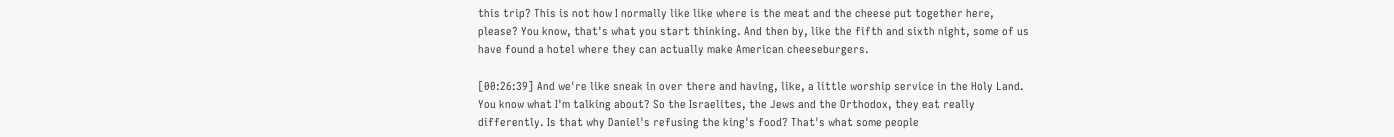this trip? This is not how I normally like like where is the meat and the cheese put together here, please? You know, that's what you start thinking. And then by, like the fifth and sixth night, some of us have found a hotel where they can actually make American cheeseburgers.

[00:26:39] And we're like sneak in over there and having, like, a little worship service in the Holy Land. You know what I'm talking about? So the Israelites, the Jews and the Orthodox, they eat really differently. Is that why Daniel's refusing the king's food? That's what some people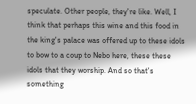speculate. Other people, they're like. Well, I think that perhaps this wine and this food in the king's palace was offered up to these idols to bow to a coup to Nebo here, these these idols that they worship. And so that's something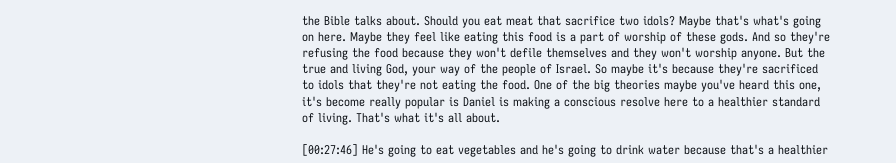the Bible talks about. Should you eat meat that sacrifice two idols? Maybe that's what's going on here. Maybe they feel like eating this food is a part of worship of these gods. And so they're refusing the food because they won't defile themselves and they won't worship anyone. But the true and living God, your way of the people of Israel. So maybe it's because they're sacrificed to idols that they're not eating the food. One of the big theories maybe you've heard this one, it's become really popular is Daniel is making a conscious resolve here to a healthier standard of living. That's what it's all about.

[00:27:46] He's going to eat vegetables and he's going to drink water because that's a healthier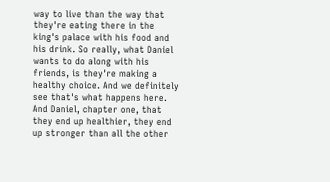way to live than the way that they're eating there in the king's palace with his food and his drink. So really, what Daniel wants to do along with his friends, is they're making a healthy choice. And we definitely see that's what happens here. And Daniel, chapter one, that they end up healthier, they end up stronger than all the other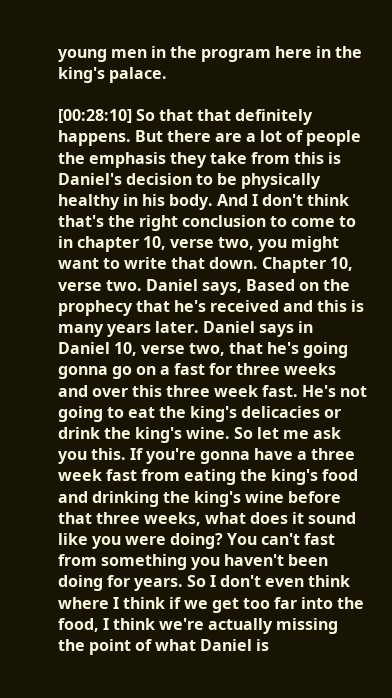young men in the program here in the king's palace.

[00:28:10] So that that definitely happens. But there are a lot of people the emphasis they take from this is Daniel's decision to be physically healthy in his body. And I don't think that's the right conclusion to come to in chapter 10, verse two, you might want to write that down. Chapter 10, verse two. Daniel says, Based on the prophecy that he's received and this is many years later. Daniel says in Daniel 10, verse two, that he's going gonna go on a fast for three weeks and over this three week fast. He's not going to eat the king's delicacies or drink the king's wine. So let me ask you this. If you're gonna have a three week fast from eating the king's food and drinking the king's wine before that three weeks, what does it sound like you were doing? You can't fast from something you haven't been doing for years. So I don't even think where I think if we get too far into the food, I think we're actually missing the point of what Daniel is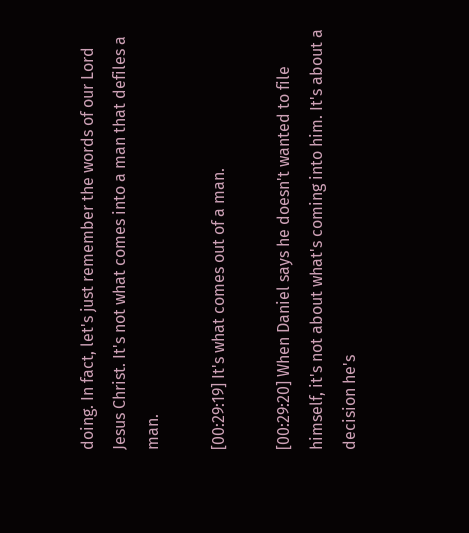doing. In fact, let's just remember the words of our Lord Jesus Christ. It's not what comes into a man that defiles a man.

[00:29:19] It's what comes out of a man.

[00:29:20] When Daniel says he doesn't wanted to file himself, it's not about what's coming into him. It's about a decision he's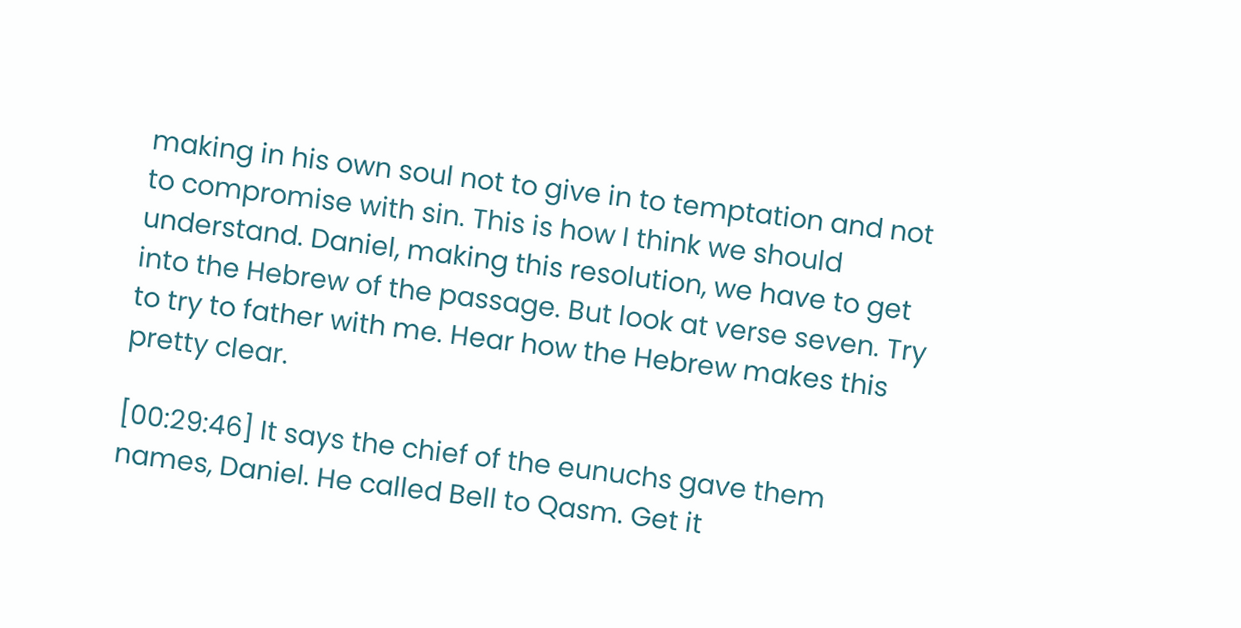making in his own soul not to give in to temptation and not to compromise with sin. This is how I think we should understand. Daniel, making this resolution, we have to get into the Hebrew of the passage. But look at verse seven. Try to try to father with me. Hear how the Hebrew makes this pretty clear.

[00:29:46] It says the chief of the eunuchs gave them names, Daniel. He called Bell to Qasm. Get it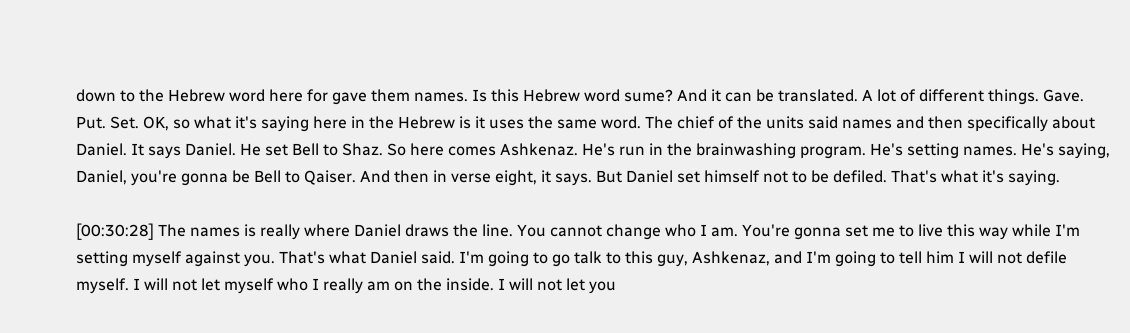down to the Hebrew word here for gave them names. Is this Hebrew word sume? And it can be translated. A lot of different things. Gave. Put. Set. OK, so what it's saying here in the Hebrew is it uses the same word. The chief of the units said names and then specifically about Daniel. It says Daniel. He set Bell to Shaz. So here comes Ashkenaz. He's run in the brainwashing program. He's setting names. He's saying, Daniel, you're gonna be Bell to Qaiser. And then in verse eight, it says. But Daniel set himself not to be defiled. That's what it's saying.

[00:30:28] The names is really where Daniel draws the line. You cannot change who I am. You're gonna set me to live this way while I'm setting myself against you. That's what Daniel said. I'm going to go talk to this guy, Ashkenaz, and I'm going to tell him I will not defile myself. I will not let myself who I really am on the inside. I will not let you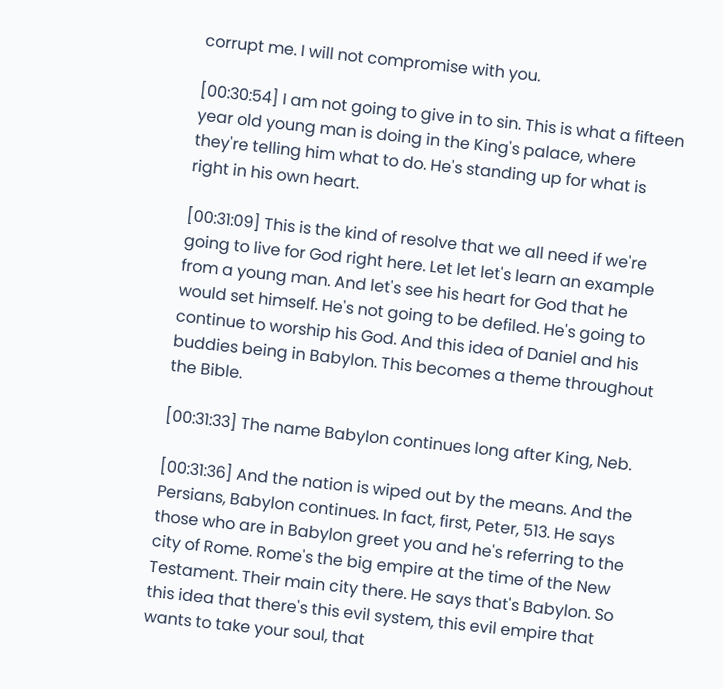corrupt me. I will not compromise with you.

[00:30:54] I am not going to give in to sin. This is what a fifteen year old young man is doing in the King's palace, where they're telling him what to do. He's standing up for what is right in his own heart.

[00:31:09] This is the kind of resolve that we all need if we're going to live for God right here. Let let let's learn an example from a young man. And let's see his heart for God that he would set himself. He's not going to be defiled. He's going to continue to worship his God. And this idea of Daniel and his buddies being in Babylon. This becomes a theme throughout the Bible.

[00:31:33] The name Babylon continues long after King, Neb.

[00:31:36] And the nation is wiped out by the means. And the Persians, Babylon continues. In fact, first, Peter, 513. He says those who are in Babylon greet you and he's referring to the city of Rome. Rome's the big empire at the time of the New Testament. Their main city there. He says that's Babylon. So this idea that there's this evil system, this evil empire that wants to take your soul, that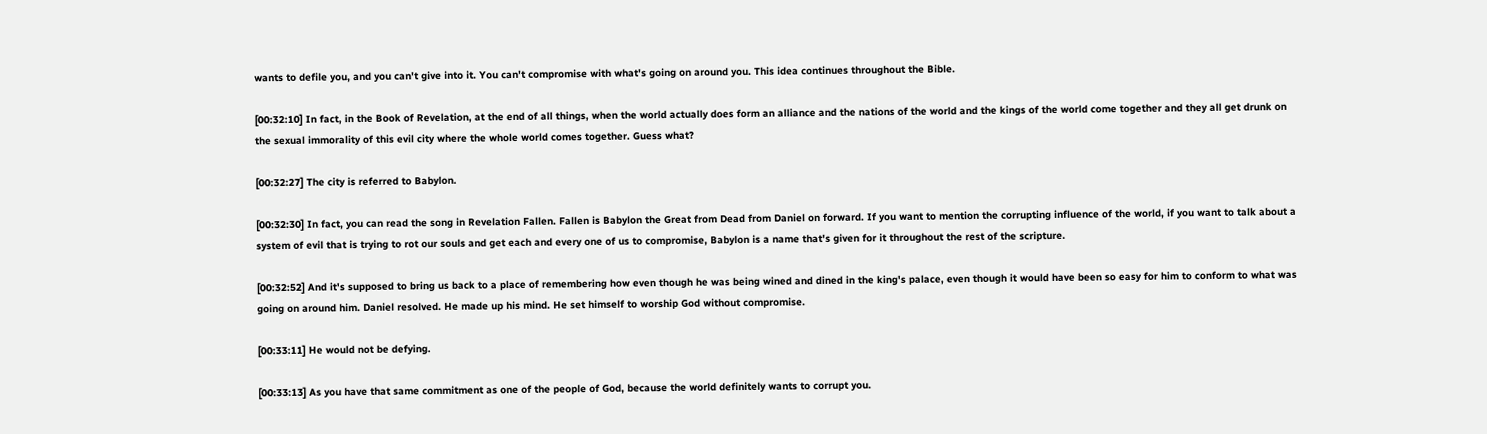wants to defile you, and you can't give into it. You can't compromise with what's going on around you. This idea continues throughout the Bible.

[00:32:10] In fact, in the Book of Revelation, at the end of all things, when the world actually does form an alliance and the nations of the world and the kings of the world come together and they all get drunk on the sexual immorality of this evil city where the whole world comes together. Guess what?

[00:32:27] The city is referred to Babylon.

[00:32:30] In fact, you can read the song in Revelation Fallen. Fallen is Babylon the Great from Dead from Daniel on forward. If you want to mention the corrupting influence of the world, if you want to talk about a system of evil that is trying to rot our souls and get each and every one of us to compromise, Babylon is a name that's given for it throughout the rest of the scripture.

[00:32:52] And it's supposed to bring us back to a place of remembering how even though he was being wined and dined in the king's palace, even though it would have been so easy for him to conform to what was going on around him. Daniel resolved. He made up his mind. He set himself to worship God without compromise.

[00:33:11] He would not be defying.

[00:33:13] As you have that same commitment as one of the people of God, because the world definitely wants to corrupt you.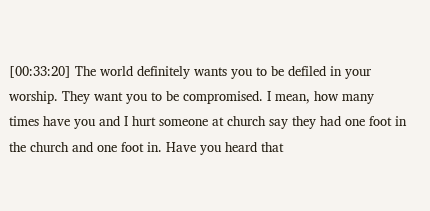[00:33:20] The world definitely wants you to be defiled in your worship. They want you to be compromised. I mean, how many times have you and I hurt someone at church say they had one foot in the church and one foot in. Have you heard that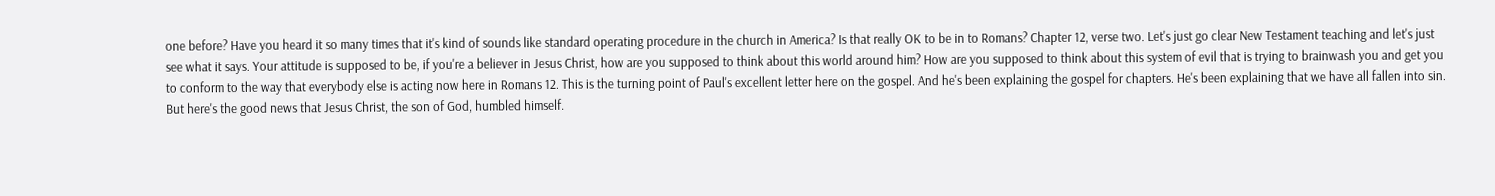one before? Have you heard it so many times that it's kind of sounds like standard operating procedure in the church in America? Is that really OK to be in to Romans? Chapter 12, verse two. Let's just go clear New Testament teaching and let's just see what it says. Your attitude is supposed to be, if you're a believer in Jesus Christ, how are you supposed to think about this world around him? How are you supposed to think about this system of evil that is trying to brainwash you and get you to conform to the way that everybody else is acting now here in Romans 12. This is the turning point of Paul's excellent letter here on the gospel. And he's been explaining the gospel for chapters. He's been explaining that we have all fallen into sin. But here's the good news that Jesus Christ, the son of God, humbled himself.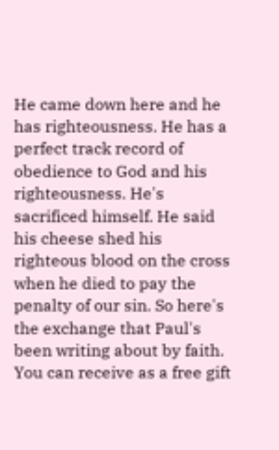He came down here and he has righteousness. He has a perfect track record of obedience to God and his righteousness. He's sacrificed himself. He said his cheese shed his righteous blood on the cross when he died to pay the penalty of our sin. So here's the exchange that Paul's been writing about by faith. You can receive as a free gift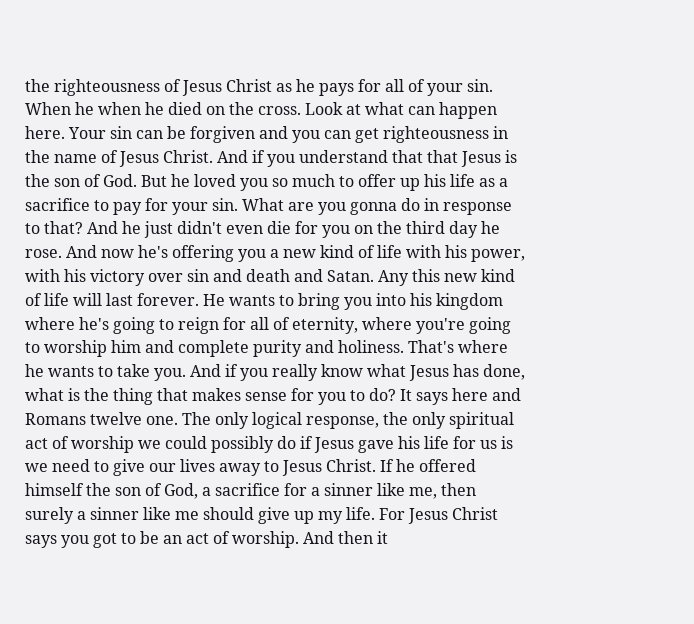the righteousness of Jesus Christ as he pays for all of your sin. When he when he died on the cross. Look at what can happen here. Your sin can be forgiven and you can get righteousness in the name of Jesus Christ. And if you understand that that Jesus is the son of God. But he loved you so much to offer up his life as a sacrifice to pay for your sin. What are you gonna do in response to that? And he just didn't even die for you on the third day he rose. And now he's offering you a new kind of life with his power, with his victory over sin and death and Satan. Any this new kind of life will last forever. He wants to bring you into his kingdom where he's going to reign for all of eternity, where you're going to worship him and complete purity and holiness. That's where he wants to take you. And if you really know what Jesus has done, what is the thing that makes sense for you to do? It says here and Romans twelve one. The only logical response, the only spiritual act of worship we could possibly do if Jesus gave his life for us is we need to give our lives away to Jesus Christ. If he offered himself the son of God, a sacrifice for a sinner like me, then surely a sinner like me should give up my life. For Jesus Christ says you got to be an act of worship. And then it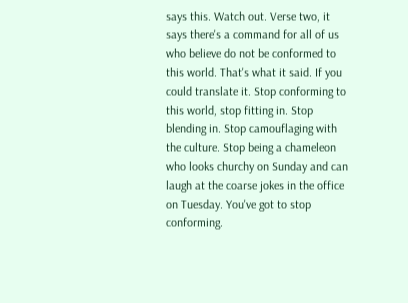says this. Watch out. Verse two, it says there's a command for all of us who believe do not be conformed to this world. That's what it said. If you could translate it. Stop conforming to this world, stop fitting in. Stop blending in. Stop camouflaging with the culture. Stop being a chameleon who looks churchy on Sunday and can laugh at the coarse jokes in the office on Tuesday. You've got to stop conforming.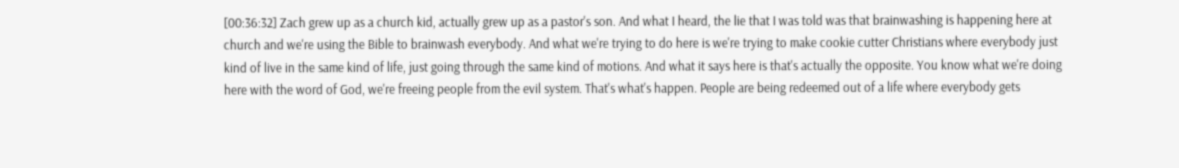[00:36:32] Zach grew up as a church kid, actually grew up as a pastor's son. And what I heard, the lie that I was told was that brainwashing is happening here at church and we're using the Bible to brainwash everybody. And what we're trying to do here is we're trying to make cookie cutter Christians where everybody just kind of live in the same kind of life, just going through the same kind of motions. And what it says here is that's actually the opposite. You know what we're doing here with the word of God, we're freeing people from the evil system. That's what's happen. People are being redeemed out of a life where everybody gets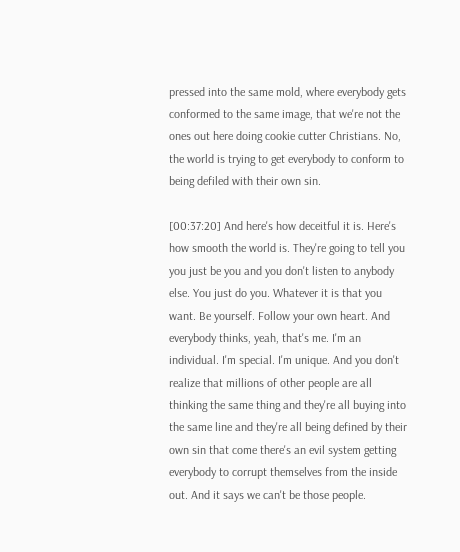pressed into the same mold, where everybody gets conformed to the same image, that we're not the ones out here doing cookie cutter Christians. No, the world is trying to get everybody to conform to being defiled with their own sin.

[00:37:20] And here's how deceitful it is. Here's how smooth the world is. They're going to tell you you just be you and you don't listen to anybody else. You just do you. Whatever it is that you want. Be yourself. Follow your own heart. And everybody thinks, yeah, that's me. I'm an individual. I'm special. I'm unique. And you don't realize that millions of other people are all thinking the same thing and they're all buying into the same line and they're all being defined by their own sin that come there's an evil system getting everybody to corrupt themselves from the inside out. And it says we can't be those people.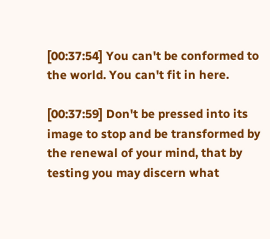[00:37:54] You can't be conformed to the world. You can't fit in here.

[00:37:59] Don't be pressed into its image to stop and be transformed by the renewal of your mind, that by testing you may discern what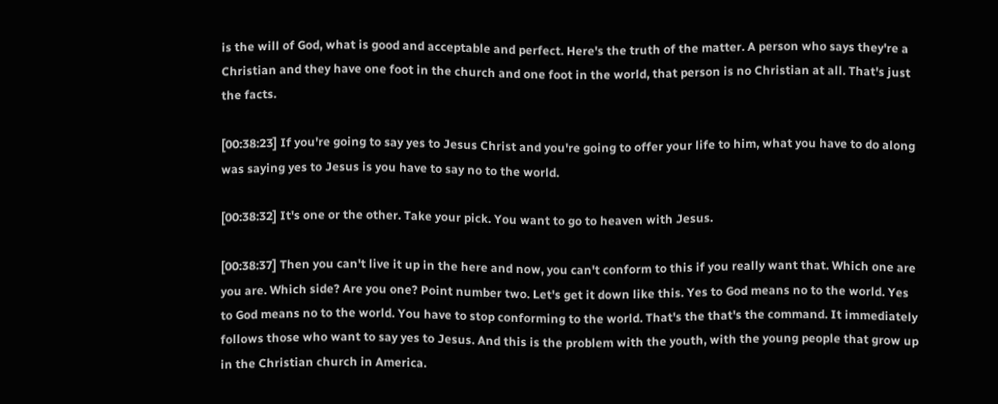is the will of God, what is good and acceptable and perfect. Here's the truth of the matter. A person who says they're a Christian and they have one foot in the church and one foot in the world, that person is no Christian at all. That's just the facts.

[00:38:23] If you're going to say yes to Jesus Christ and you're going to offer your life to him, what you have to do along was saying yes to Jesus is you have to say no to the world.

[00:38:32] It's one or the other. Take your pick. You want to go to heaven with Jesus.

[00:38:37] Then you can't live it up in the here and now, you can't conform to this if you really want that. Which one are you are. Which side? Are you one? Point number two. Let's get it down like this. Yes to God means no to the world. Yes to God means no to the world. You have to stop conforming to the world. That's the that's the command. It immediately follows those who want to say yes to Jesus. And this is the problem with the youth, with the young people that grow up in the Christian church in America.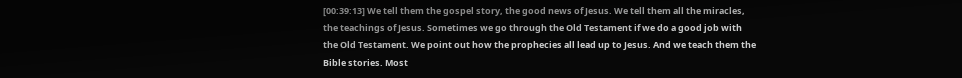[00:39:13] We tell them the gospel story, the good news of Jesus. We tell them all the miracles, the teachings of Jesus. Sometimes we go through the Old Testament if we do a good job with the Old Testament. We point out how the prophecies all lead up to Jesus. And we teach them the Bible stories. Most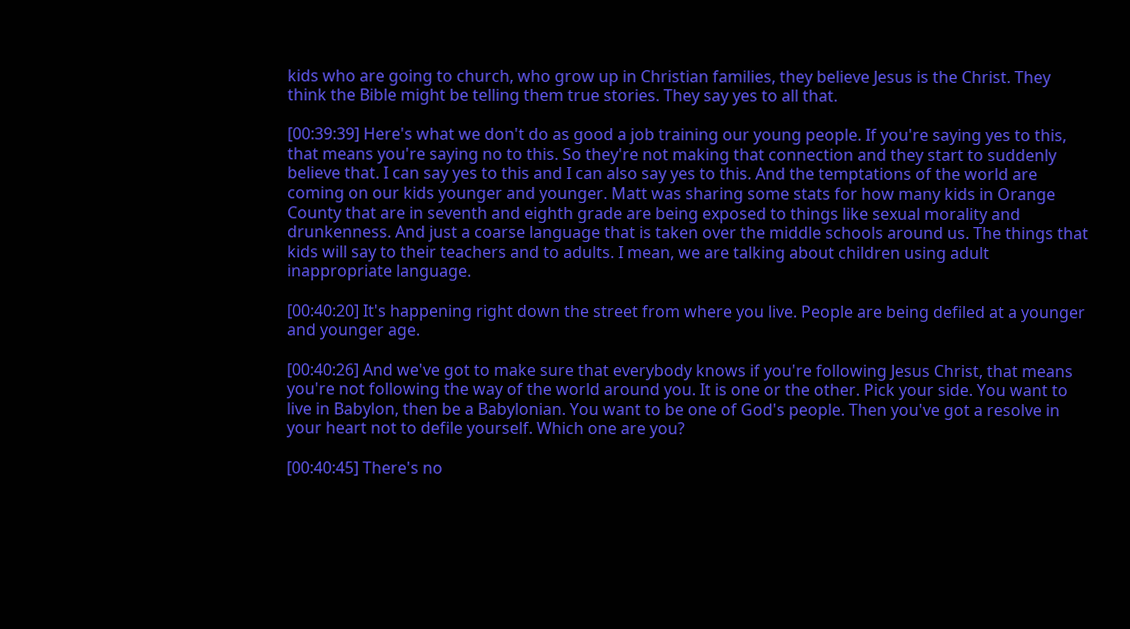kids who are going to church, who grow up in Christian families, they believe Jesus is the Christ. They think the Bible might be telling them true stories. They say yes to all that.

[00:39:39] Here's what we don't do as good a job training our young people. If you're saying yes to this, that means you're saying no to this. So they're not making that connection and they start to suddenly believe that. I can say yes to this and I can also say yes to this. And the temptations of the world are coming on our kids younger and younger. Matt was sharing some stats for how many kids in Orange County that are in seventh and eighth grade are being exposed to things like sexual morality and drunkenness. And just a coarse language that is taken over the middle schools around us. The things that kids will say to their teachers and to adults. I mean, we are talking about children using adult inappropriate language.

[00:40:20] It's happening right down the street from where you live. People are being defiled at a younger and younger age.

[00:40:26] And we've got to make sure that everybody knows if you're following Jesus Christ, that means you're not following the way of the world around you. It is one or the other. Pick your side. You want to live in Babylon, then be a Babylonian. You want to be one of God's people. Then you've got a resolve in your heart not to defile yourself. Which one are you?

[00:40:45] There's no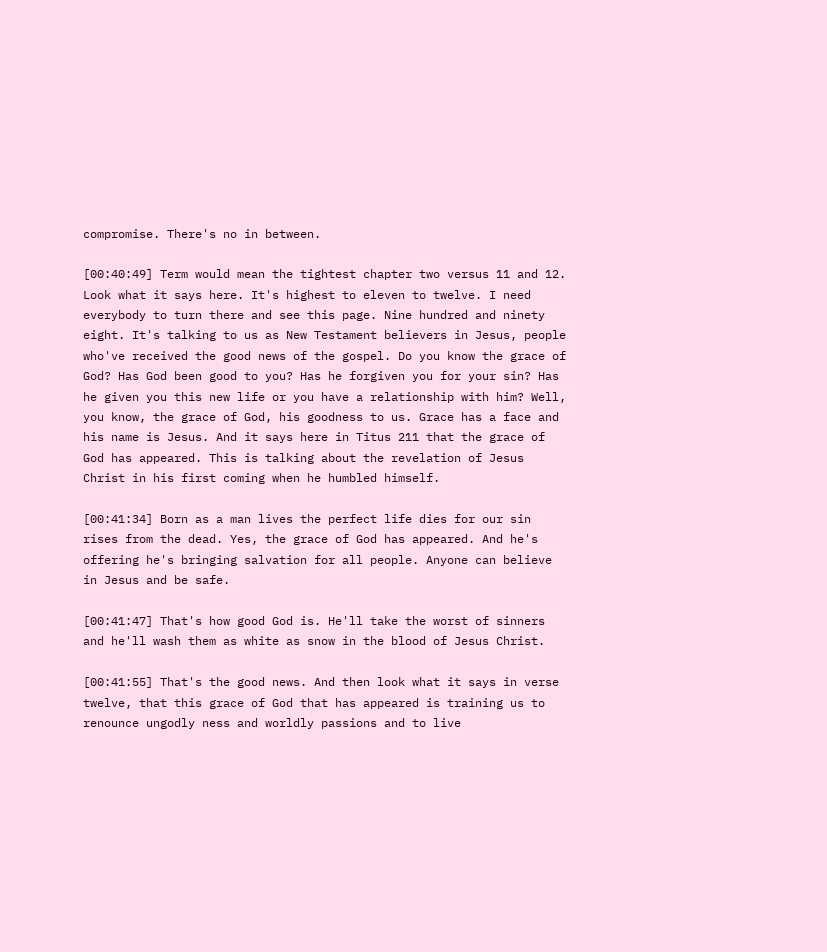compromise. There's no in between.

[00:40:49] Term would mean the tightest chapter two versus 11 and 12. Look what it says here. It's highest to eleven to twelve. I need everybody to turn there and see this page. Nine hundred and ninety eight. It's talking to us as New Testament believers in Jesus, people who've received the good news of the gospel. Do you know the grace of God? Has God been good to you? Has he forgiven you for your sin? Has he given you this new life or you have a relationship with him? Well, you know, the grace of God, his goodness to us. Grace has a face and his name is Jesus. And it says here in Titus 211 that the grace of God has appeared. This is talking about the revelation of Jesus Christ in his first coming when he humbled himself.

[00:41:34] Born as a man lives the perfect life dies for our sin rises from the dead. Yes, the grace of God has appeared. And he's offering he's bringing salvation for all people. Anyone can believe in Jesus and be safe.

[00:41:47] That's how good God is. He'll take the worst of sinners and he'll wash them as white as snow in the blood of Jesus Christ.

[00:41:55] That's the good news. And then look what it says in verse twelve, that this grace of God that has appeared is training us to renounce ungodly ness and worldly passions and to live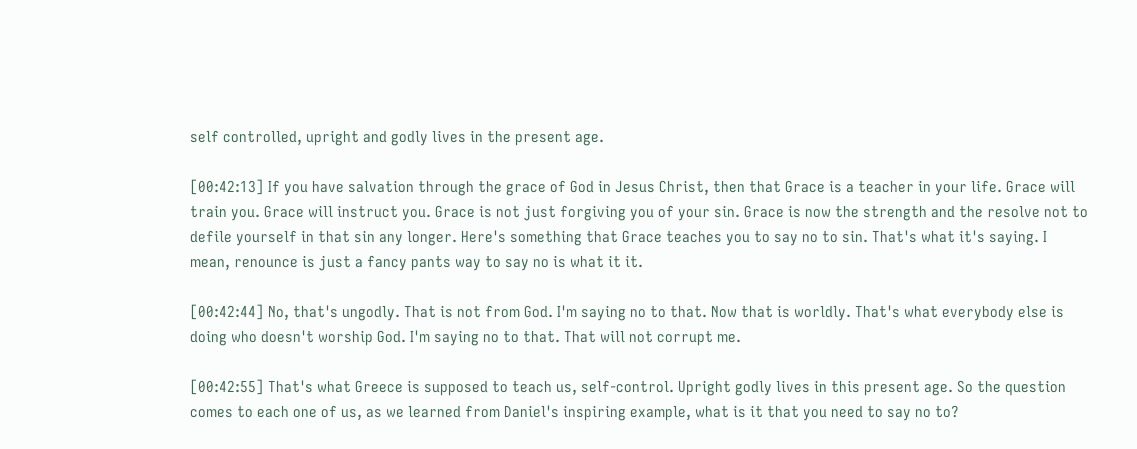self controlled, upright and godly lives in the present age.

[00:42:13] If you have salvation through the grace of God in Jesus Christ, then that Grace is a teacher in your life. Grace will train you. Grace will instruct you. Grace is not just forgiving you of your sin. Grace is now the strength and the resolve not to defile yourself in that sin any longer. Here's something that Grace teaches you to say no to sin. That's what it's saying. I mean, renounce is just a fancy pants way to say no is what it it.

[00:42:44] No, that's ungodly. That is not from God. I'm saying no to that. Now that is worldly. That's what everybody else is doing who doesn't worship God. I'm saying no to that. That will not corrupt me.

[00:42:55] That's what Greece is supposed to teach us, self-control. Upright godly lives in this present age. So the question comes to each one of us, as we learned from Daniel's inspiring example, what is it that you need to say no to?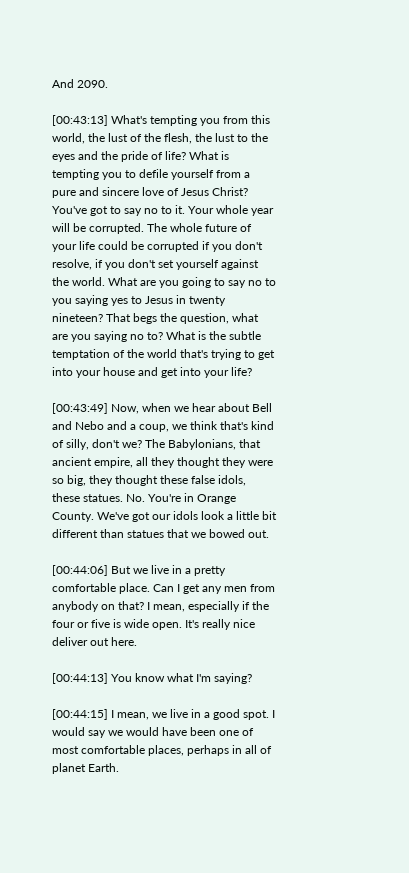And 2090.

[00:43:13] What's tempting you from this world, the lust of the flesh, the lust to the eyes and the pride of life? What is tempting you to defile yourself from a pure and sincere love of Jesus Christ? You've got to say no to it. Your whole year will be corrupted. The whole future of your life could be corrupted if you don't resolve, if you don't set yourself against the world. What are you going to say no to you saying yes to Jesus in twenty nineteen? That begs the question, what are you saying no to? What is the subtle temptation of the world that's trying to get into your house and get into your life?

[00:43:49] Now, when we hear about Bell and Nebo and a coup, we think that's kind of silly, don't we? The Babylonians, that ancient empire, all they thought they were so big, they thought these false idols, these statues. No. You're in Orange County. We've got our idols look a little bit different than statues that we bowed out.

[00:44:06] But we live in a pretty comfortable place. Can I get any men from anybody on that? I mean, especially if the four or five is wide open. It's really nice deliver out here.

[00:44:13] You know what I'm saying?

[00:44:15] I mean, we live in a good spot. I would say we would have been one of most comfortable places, perhaps in all of planet Earth.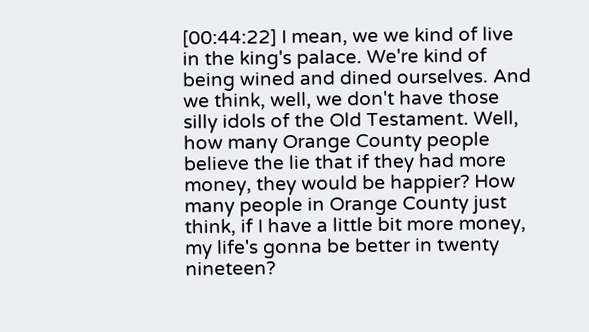[00:44:22] I mean, we we kind of live in the king's palace. We're kind of being wined and dined ourselves. And we think, well, we don't have those silly idols of the Old Testament. Well, how many Orange County people believe the lie that if they had more money, they would be happier? How many people in Orange County just think, if I have a little bit more money, my life's gonna be better in twenty nineteen?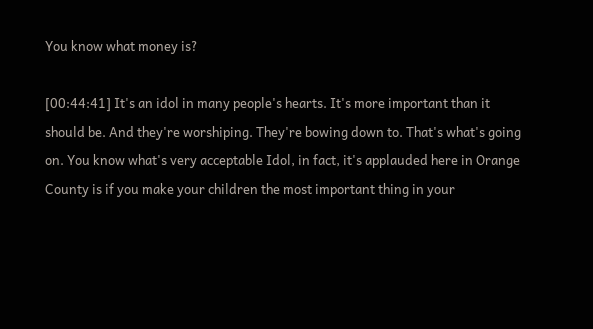You know what money is?

[00:44:41] It's an idol in many people's hearts. It's more important than it should be. And they're worshiping. They're bowing down to. That's what's going on. You know what's very acceptable Idol, in fact, it's applauded here in Orange County is if you make your children the most important thing in your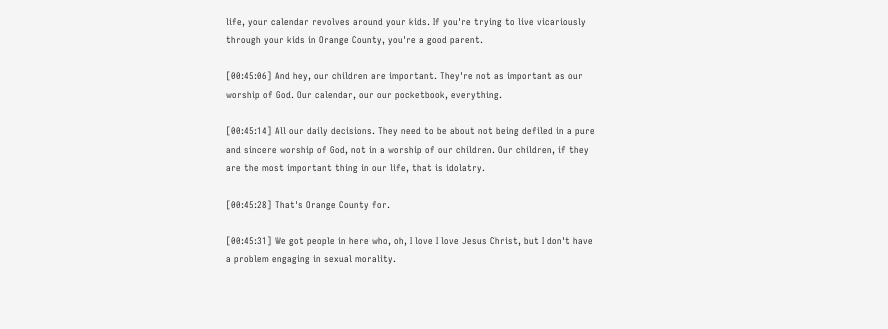life, your calendar revolves around your kids. If you're trying to live vicariously through your kids in Orange County, you're a good parent.

[00:45:06] And hey, our children are important. They're not as important as our worship of God. Our calendar, our our pocketbook, everything.

[00:45:14] All our daily decisions. They need to be about not being defiled in a pure and sincere worship of God, not in a worship of our children. Our children, if they are the most important thing in our life, that is idolatry.

[00:45:28] That's Orange County for.

[00:45:31] We got people in here who, oh, I love I love Jesus Christ, but I don't have a problem engaging in sexual morality.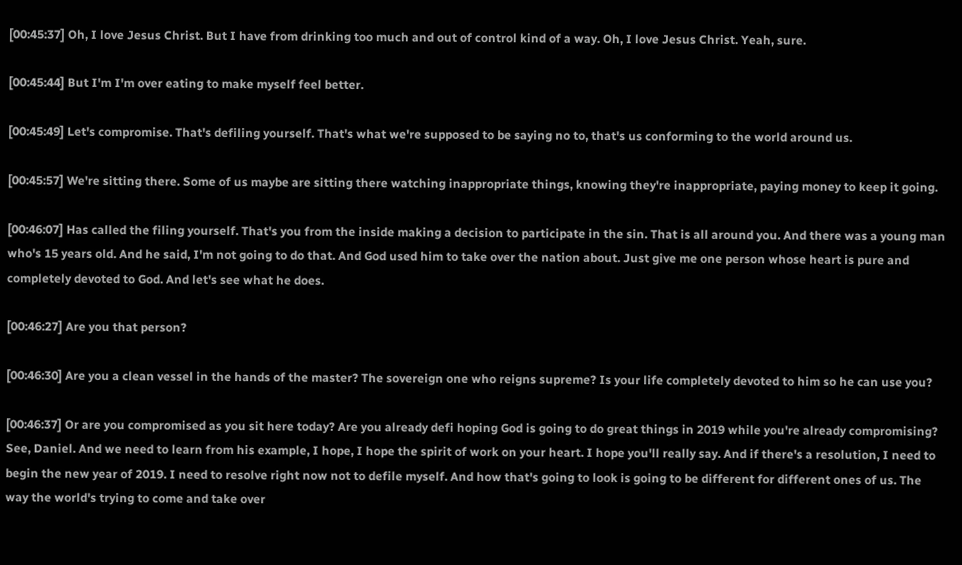[00:45:37] Oh, I love Jesus Christ. But I have from drinking too much and out of control kind of a way. Oh, I love Jesus Christ. Yeah, sure.

[00:45:44] But I'm I'm over eating to make myself feel better.

[00:45:49] Let's compromise. That's defiling yourself. That's what we're supposed to be saying no to, that's us conforming to the world around us.

[00:45:57] We're sitting there. Some of us maybe are sitting there watching inappropriate things, knowing they're inappropriate, paying money to keep it going.

[00:46:07] Has called the filing yourself. That's you from the inside making a decision to participate in the sin. That is all around you. And there was a young man who's 15 years old. And he said, I'm not going to do that. And God used him to take over the nation about. Just give me one person whose heart is pure and completely devoted to God. And let's see what he does.

[00:46:27] Are you that person?

[00:46:30] Are you a clean vessel in the hands of the master? The sovereign one who reigns supreme? Is your life completely devoted to him so he can use you?

[00:46:37] Or are you compromised as you sit here today? Are you already defi hoping God is going to do great things in 2019 while you're already compromising? See, Daniel. And we need to learn from his example, I hope, I hope the spirit of work on your heart. I hope you'll really say. And if there's a resolution, I need to begin the new year of 2019. I need to resolve right now not to defile myself. And how that's going to look is going to be different for different ones of us. The way the world's trying to come and take over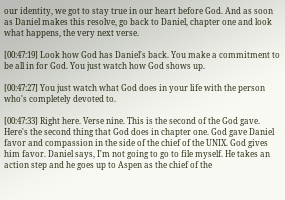our identity, we got to stay true in our heart before God. And as soon as Daniel makes this resolve, go back to Daniel, chapter one and look what happens, the very next verse.

[00:47:19] Look how God has Daniel's back. You make a commitment to be all in for God. You just watch how God shows up.

[00:47:27] You just watch what God does in your life with the person who's completely devoted to.

[00:47:33] Right here. Verse nine. This is the second of the God gave. Here's the second thing that God does in chapter one. God gave Daniel favor and compassion in the side of the chief of the UNIX. God gives him favor. Daniel says, I'm not going to go to file myself. He takes an action step and he goes up to Aspen as the chief of the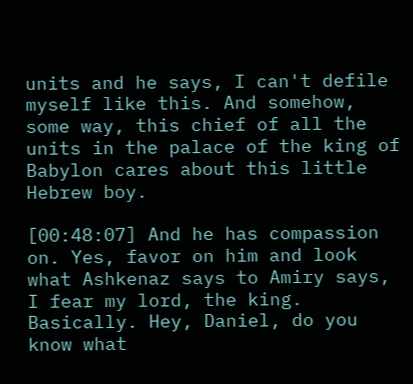units and he says, I can't defile myself like this. And somehow, some way, this chief of all the units in the palace of the king of Babylon cares about this little Hebrew boy.

[00:48:07] And he has compassion on. Yes, favor on him and look what Ashkenaz says to Amiry says, I fear my lord, the king. Basically. Hey, Daniel, do you know what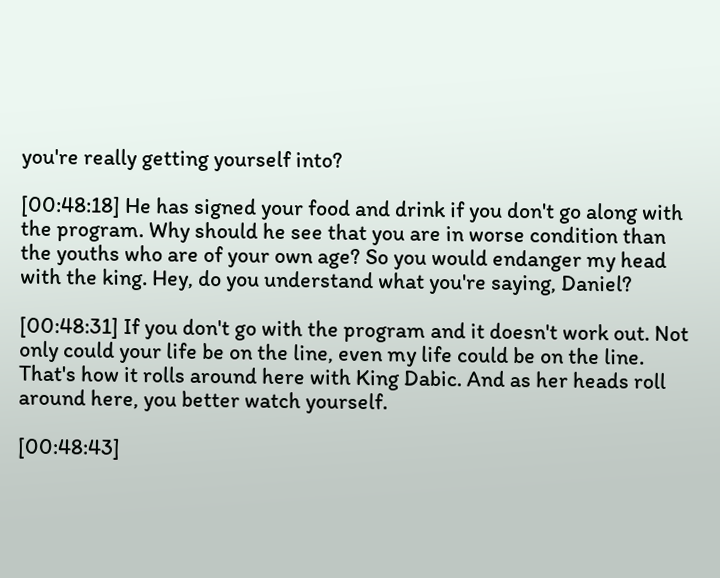you're really getting yourself into?

[00:48:18] He has signed your food and drink if you don't go along with the program. Why should he see that you are in worse condition than the youths who are of your own age? So you would endanger my head with the king. Hey, do you understand what you're saying, Daniel?

[00:48:31] If you don't go with the program and it doesn't work out. Not only could your life be on the line, even my life could be on the line. That's how it rolls around here with King Dabic. And as her heads roll around here, you better watch yourself.

[00:48:43]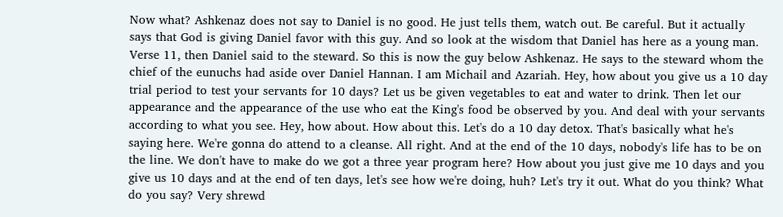Now what? Ashkenaz does not say to Daniel is no good. He just tells them, watch out. Be careful. But it actually says that God is giving Daniel favor with this guy. And so look at the wisdom that Daniel has here as a young man. Verse 11, then Daniel said to the steward. So this is now the guy below Ashkenaz. He says to the steward whom the chief of the eunuchs had aside over Daniel Hannan. I am Michail and Azariah. Hey, how about you give us a 10 day trial period to test your servants for 10 days? Let us be given vegetables to eat and water to drink. Then let our appearance and the appearance of the use who eat the King's food be observed by you. And deal with your servants according to what you see. Hey, how about. How about this. Let's do a 10 day detox. That's basically what he's saying here. We're gonna do attend to a cleanse. All right. And at the end of the 10 days, nobody's life has to be on the line. We don't have to make do we got a three year program here? How about you just give me 10 days and you give us 10 days and at the end of ten days, let's see how we're doing, huh? Let's try it out. What do you think? What do you say? Very shrewd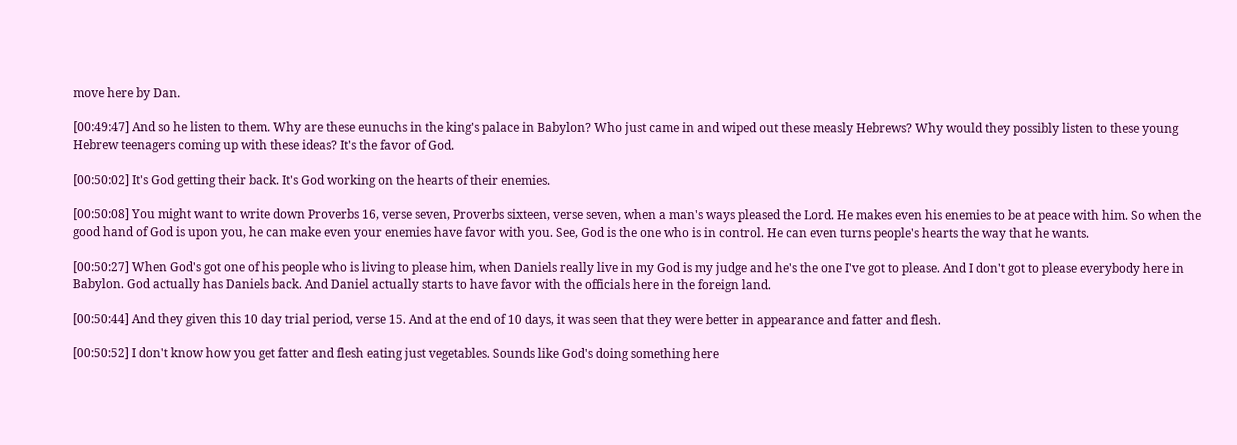move here by Dan.

[00:49:47] And so he listen to them. Why are these eunuchs in the king's palace in Babylon? Who just came in and wiped out these measly Hebrews? Why would they possibly listen to these young Hebrew teenagers coming up with these ideas? It's the favor of God.

[00:50:02] It's God getting their back. It's God working on the hearts of their enemies.

[00:50:08] You might want to write down Proverbs 16, verse seven, Proverbs sixteen, verse seven, when a man's ways pleased the Lord. He makes even his enemies to be at peace with him. So when the good hand of God is upon you, he can make even your enemies have favor with you. See, God is the one who is in control. He can even turns people's hearts the way that he wants.

[00:50:27] When God's got one of his people who is living to please him, when Daniels really live in my God is my judge and he's the one I've got to please. And I don't got to please everybody here in Babylon. God actually has Daniels back. And Daniel actually starts to have favor with the officials here in the foreign land.

[00:50:44] And they given this 10 day trial period, verse 15. And at the end of 10 days, it was seen that they were better in appearance and fatter and flesh.

[00:50:52] I don't know how you get fatter and flesh eating just vegetables. Sounds like God's doing something here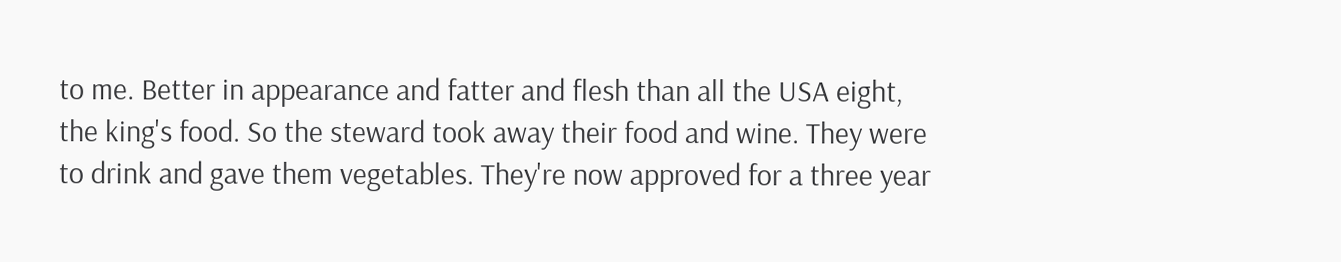to me. Better in appearance and fatter and flesh than all the USA eight, the king's food. So the steward took away their food and wine. They were to drink and gave them vegetables. They're now approved for a three year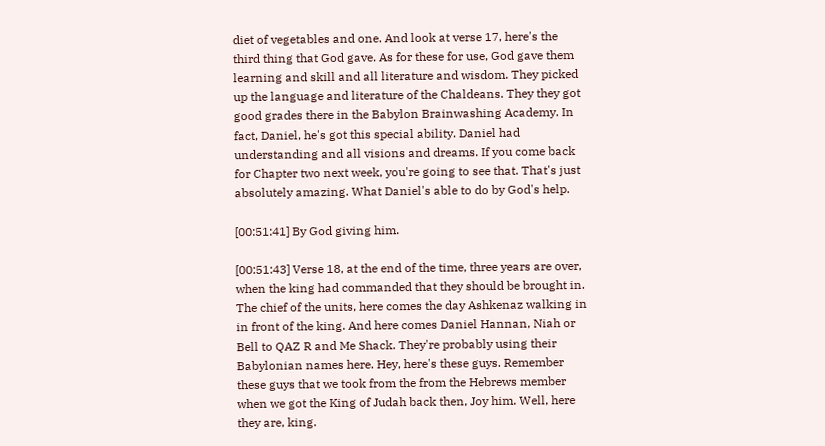diet of vegetables and one. And look at verse 17, here's the third thing that God gave. As for these for use, God gave them learning and skill and all literature and wisdom. They picked up the language and literature of the Chaldeans. They they got good grades there in the Babylon Brainwashing Academy. In fact, Daniel, he's got this special ability. Daniel had understanding and all visions and dreams. If you come back for Chapter two next week, you're going to see that. That's just absolutely amazing. What Daniel's able to do by God's help.

[00:51:41] By God giving him.

[00:51:43] Verse 18, at the end of the time, three years are over, when the king had commanded that they should be brought in. The chief of the units, here comes the day Ashkenaz walking in in front of the king. And here comes Daniel Hannan, Niah or Bell to QAZ R and Me Shack. They're probably using their Babylonian names here. Hey, here's these guys. Remember these guys that we took from the from the Hebrews member when we got the King of Judah back then, Joy him. Well, here they are, king.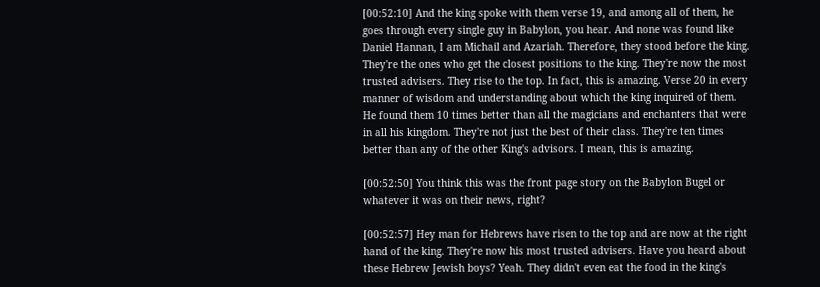[00:52:10] And the king spoke with them verse 19, and among all of them, he goes through every single guy in Babylon, you hear. And none was found like Daniel Hannan, I am Michail and Azariah. Therefore, they stood before the king. They're the ones who get the closest positions to the king. They're now the most trusted advisers. They rise to the top. In fact, this is amazing. Verse 20 in every manner of wisdom and understanding about which the king inquired of them. He found them 10 times better than all the magicians and enchanters that were in all his kingdom. They're not just the best of their class. They're ten times better than any of the other King's advisors. I mean, this is amazing.

[00:52:50] You think this was the front page story on the Babylon Bugel or whatever it was on their news, right?

[00:52:57] Hey man for Hebrews have risen to the top and are now at the right hand of the king. They're now his most trusted advisers. Have you heard about these Hebrew Jewish boys? Yeah. They didn't even eat the food in the king's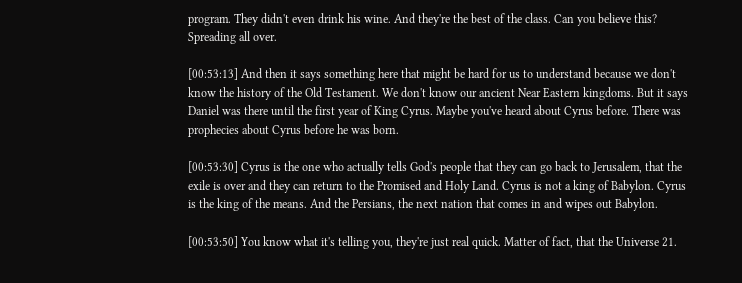program. They didn't even drink his wine. And they're the best of the class. Can you believe this? Spreading all over.

[00:53:13] And then it says something here that might be hard for us to understand because we don't know the history of the Old Testament. We don't know our ancient Near Eastern kingdoms. But it says Daniel was there until the first year of King Cyrus. Maybe you've heard about Cyrus before. There was prophecies about Cyrus before he was born.

[00:53:30] Cyrus is the one who actually tells God's people that they can go back to Jerusalem, that the exile is over and they can return to the Promised and Holy Land. Cyrus is not a king of Babylon. Cyrus is the king of the means. And the Persians, the next nation that comes in and wipes out Babylon.

[00:53:50] You know what it's telling you, they're just real quick. Matter of fact, that the Universe 21.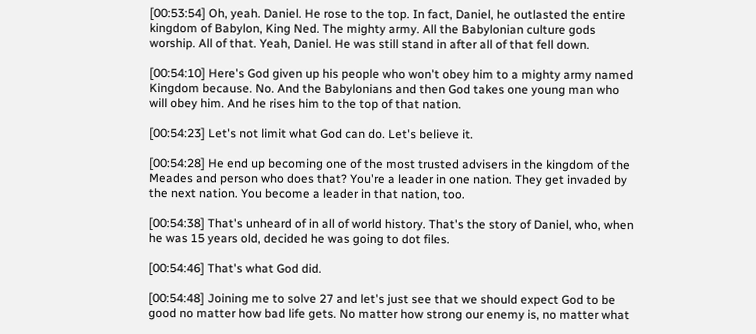[00:53:54] Oh, yeah. Daniel. He rose to the top. In fact, Daniel, he outlasted the entire kingdom of Babylon, King Ned. The mighty army. All the Babylonian culture gods worship. All of that. Yeah, Daniel. He was still stand in after all of that fell down.

[00:54:10] Here's God given up his people who won't obey him to a mighty army named Kingdom because. No. And the Babylonians and then God takes one young man who will obey him. And he rises him to the top of that nation.

[00:54:23] Let's not limit what God can do. Let's believe it.

[00:54:28] He end up becoming one of the most trusted advisers in the kingdom of the Meades and person who does that? You're a leader in one nation. They get invaded by the next nation. You become a leader in that nation, too.

[00:54:38] That's unheard of in all of world history. That's the story of Daniel, who, when he was 15 years old, decided he was going to dot files.

[00:54:46] That's what God did.

[00:54:48] Joining me to solve 27 and let's just see that we should expect God to be good no matter how bad life gets. No matter how strong our enemy is, no matter what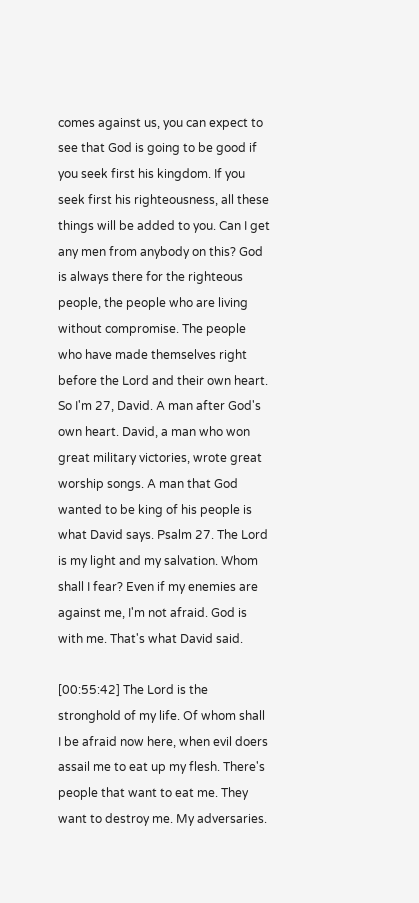comes against us, you can expect to see that God is going to be good if you seek first his kingdom. If you seek first his righteousness, all these things will be added to you. Can I get any men from anybody on this? God is always there for the righteous people, the people who are living without compromise. The people who have made themselves right before the Lord and their own heart. So I'm 27, David. A man after God's own heart. David, a man who won great military victories, wrote great worship songs. A man that God wanted to be king of his people is what David says. Psalm 27. The Lord is my light and my salvation. Whom shall I fear? Even if my enemies are against me, I'm not afraid. God is with me. That's what David said.

[00:55:42] The Lord is the stronghold of my life. Of whom shall I be afraid now here, when evil doers assail me to eat up my flesh. There's people that want to eat me. They want to destroy me. My adversaries.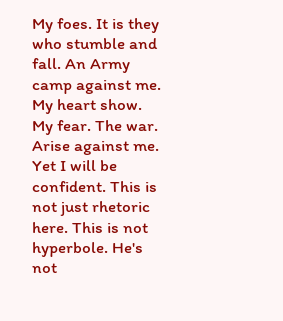My foes. It is they who stumble and fall. An Army camp against me. My heart show. My fear. The war. Arise against me. Yet I will be confident. This is not just rhetoric here. This is not hyperbole. He's not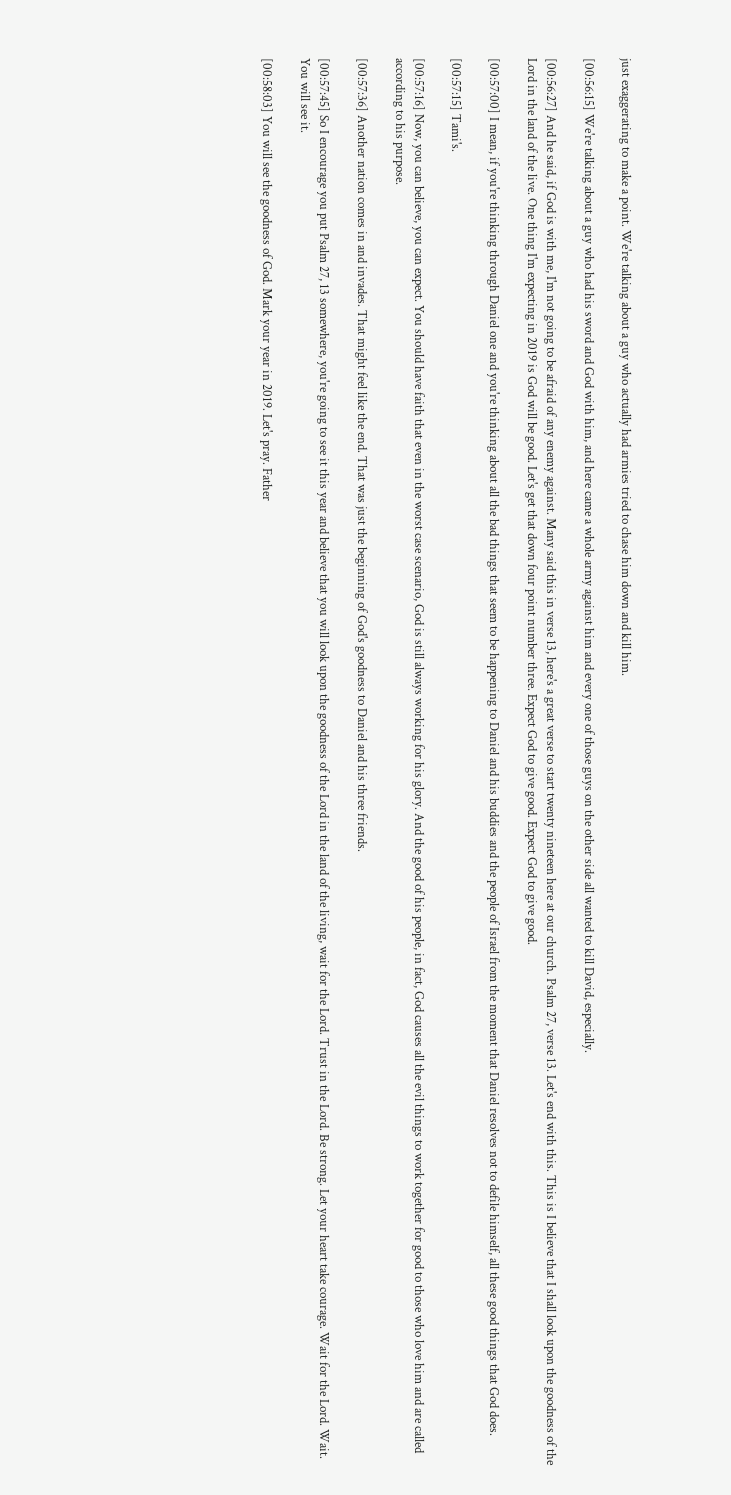just exaggerating to make a point. We're talking about a guy who actually had armies tried to chase him down and kill him.

[00:56:15] We're talking about a guy who had his sword and God with him, and here came a whole army against him and every one of those guys on the other side all wanted to kill David, especially.

[00:56:27] And he said, if God is with me, I'm not going to be afraid of any enemy against. Many said this in verse 13, here's a great verse to start twenty nineteen here at our church. Psalm 27, verse 13. Let's end with this. This is I believe that I shall look upon the goodness of the Lord in the land of the live. One thing I'm expecting in 2019 is God will be good. Let's get that down four point number three. Expect God to give good. Expect God to give good.

[00:57:00] I mean, if you're thinking through Daniel one and you're thinking about all the bad things that seem to be happening to Daniel and his buddies and the people of Israel from the moment that Daniel resolves not to defile himself, all these good things that God does.

[00:57:15] Tami's.

[00:57:16] Now, you can believe, you can expect. You should have faith that even in the worst case scenario, God is still always working for his glory. And the good of his people, in fact, God causes all the evil things to work together for good to those who love him and are called according to his purpose.

[00:57:36] Another nation comes in and invades. That might feel like the end. That was just the beginning of God's goodness to Daniel and his three friends.

[00:57:45] So I encourage you put Psalm 27, 13 somewhere, you're going to see it this year and believe that you will look upon the goodness of the Lord in the land of the living, wait for the Lord. Trust in the Lord. Be strong. Let your heart take courage. Wait for the Lord. Wait. You will see it.

[00:58:03] You will see the goodness of God. Mark your year in 2019. Let's pray. Father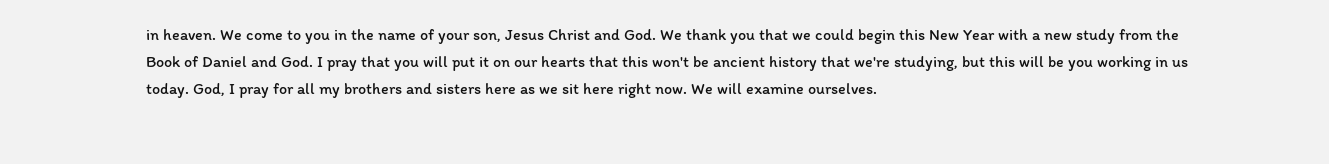in heaven. We come to you in the name of your son, Jesus Christ and God. We thank you that we could begin this New Year with a new study from the Book of Daniel and God. I pray that you will put it on our hearts that this won't be ancient history that we're studying, but this will be you working in us today. God, I pray for all my brothers and sisters here as we sit here right now. We will examine ourselves.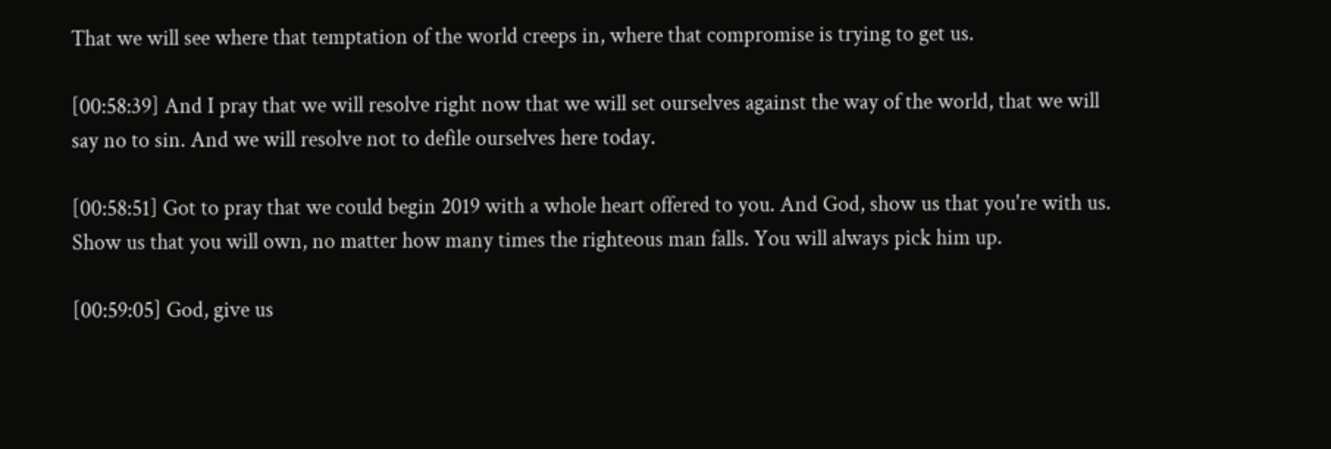That we will see where that temptation of the world creeps in, where that compromise is trying to get us.

[00:58:39] And I pray that we will resolve right now that we will set ourselves against the way of the world, that we will say no to sin. And we will resolve not to defile ourselves here today.

[00:58:51] Got to pray that we could begin 2019 with a whole heart offered to you. And God, show us that you're with us. Show us that you will own, no matter how many times the righteous man falls. You will always pick him up.

[00:59:05] God, give us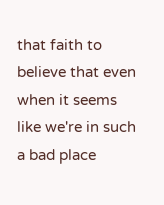that faith to believe that even when it seems like we're in such a bad place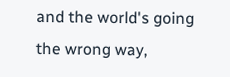and the world's going the wrong way,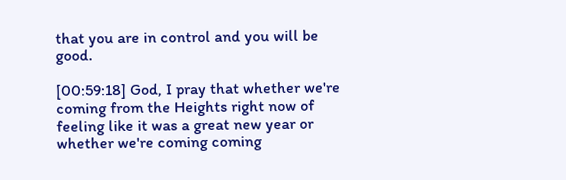that you are in control and you will be good.

[00:59:18] God, I pray that whether we're coming from the Heights right now of feeling like it was a great new year or whether we're coming coming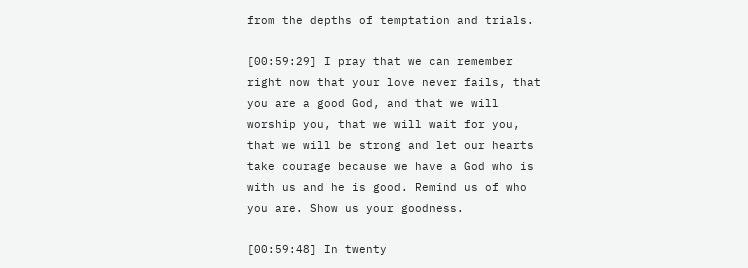from the depths of temptation and trials.

[00:59:29] I pray that we can remember right now that your love never fails, that you are a good God, and that we will worship you, that we will wait for you, that we will be strong and let our hearts take courage because we have a God who is with us and he is good. Remind us of who you are. Show us your goodness.

[00:59:48] In twenty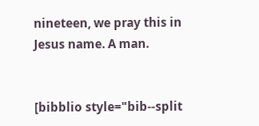nineteen, we pray this in Jesus name. A man.


[bibblio style="bib--split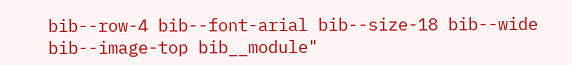bib--row-4 bib--font-arial bib--size-18 bib--wide bib--image-top bib__module"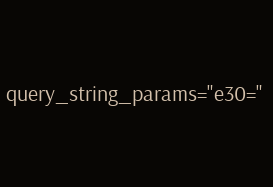query_string_params="e30="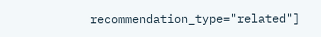recommendation_type="related"]